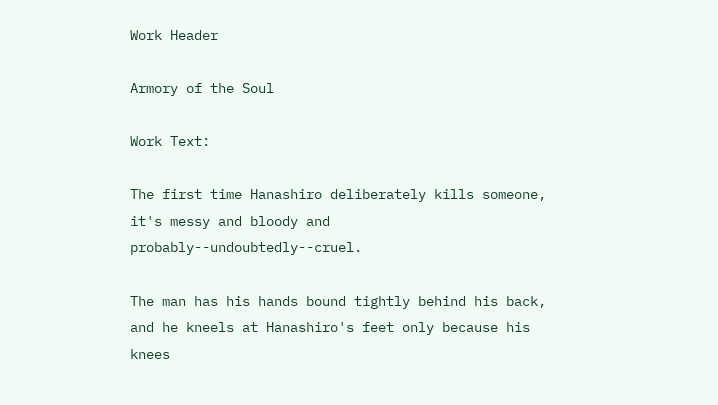Work Header

Armory of the Soul

Work Text:

The first time Hanashiro deliberately kills someone, it's messy and bloody and probably--undoubtedly--cruel.

The man has his hands bound tightly behind his back, and he kneels at Hanashiro's feet only because his knees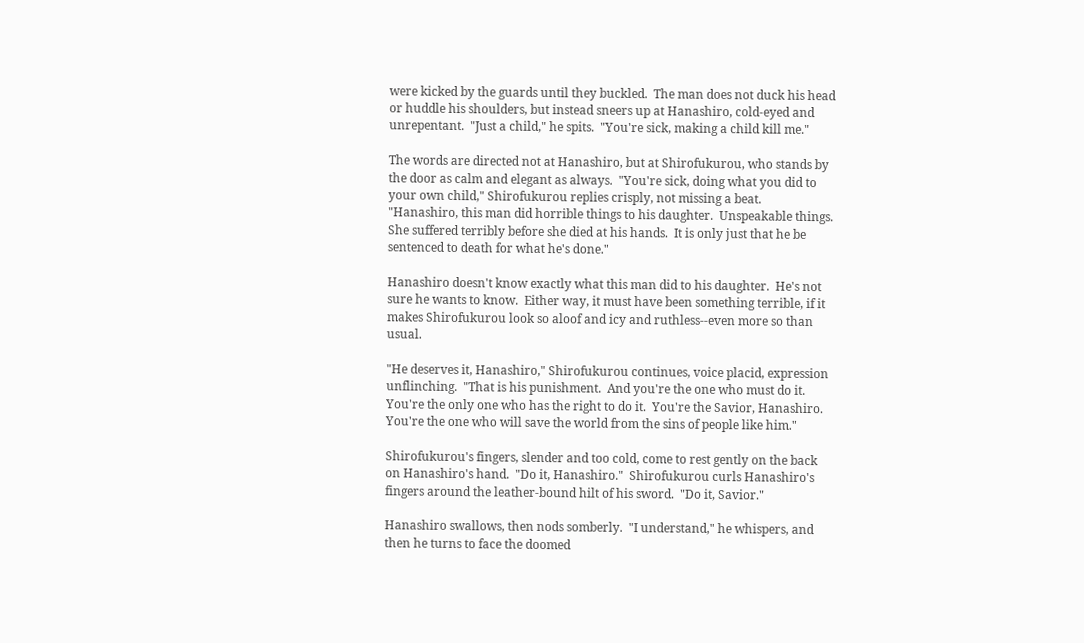were kicked by the guards until they buckled.  The man does not duck his head or huddle his shoulders, but instead sneers up at Hanashiro, cold-eyed and unrepentant.  "Just a child," he spits.  "You're sick, making a child kill me."

The words are directed not at Hanashiro, but at Shirofukurou, who stands by the door as calm and elegant as always.  "You're sick, doing what you did to your own child," Shirofukurou replies crisply, not missing a beat.  "Hanashiro, this man did horrible things to his daughter.  Unspeakable things.  She suffered terribly before she died at his hands.  It is only just that he be sentenced to death for what he's done."

Hanashiro doesn't know exactly what this man did to his daughter.  He's not sure he wants to know.  Either way, it must have been something terrible, if it makes Shirofukurou look so aloof and icy and ruthless--even more so than usual.

"He deserves it, Hanashiro," Shirofukurou continues, voice placid, expression unflinching.  "That is his punishment.  And you're the one who must do it.  You're the only one who has the right to do it.  You're the Savior, Hanashiro.  You're the one who will save the world from the sins of people like him."

Shirofukurou's fingers, slender and too cold, come to rest gently on the back on Hanashiro's hand.  "Do it, Hanashiro."  Shirofukurou curls Hanashiro's fingers around the leather-bound hilt of his sword.  "Do it, Savior."

Hanashiro swallows, then nods somberly.  "I understand," he whispers, and then he turns to face the doomed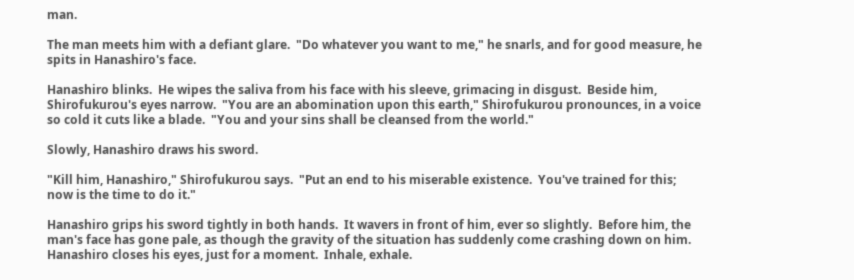man.

The man meets him with a defiant glare.  "Do whatever you want to me," he snarls, and for good measure, he spits in Hanashiro's face.

Hanashiro blinks.  He wipes the saliva from his face with his sleeve, grimacing in disgust.  Beside him, Shirofukurou's eyes narrow.  "You are an abomination upon this earth," Shirofukurou pronounces, in a voice so cold it cuts like a blade.  "You and your sins shall be cleansed from the world."

Slowly, Hanashiro draws his sword.

"Kill him, Hanashiro," Shirofukurou says.  "Put an end to his miserable existence.  You've trained for this; now is the time to do it."

Hanashiro grips his sword tightly in both hands.  It wavers in front of him, ever so slightly.  Before him, the man's face has gone pale, as though the gravity of the situation has suddenly come crashing down on him.  Hanashiro closes his eyes, just for a moment.  Inhale, exhale.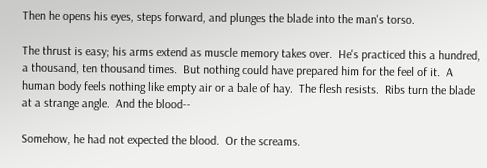Then he opens his eyes, steps forward, and plunges the blade into the man's torso.

The thrust is easy; his arms extend as muscle memory takes over.  He's practiced this a hundred, a thousand, ten thousand times.  But nothing could have prepared him for the feel of it.  A human body feels nothing like empty air or a bale of hay.  The flesh resists.  Ribs turn the blade at a strange angle.  And the blood--

Somehow, he had not expected the blood.  Or the screams.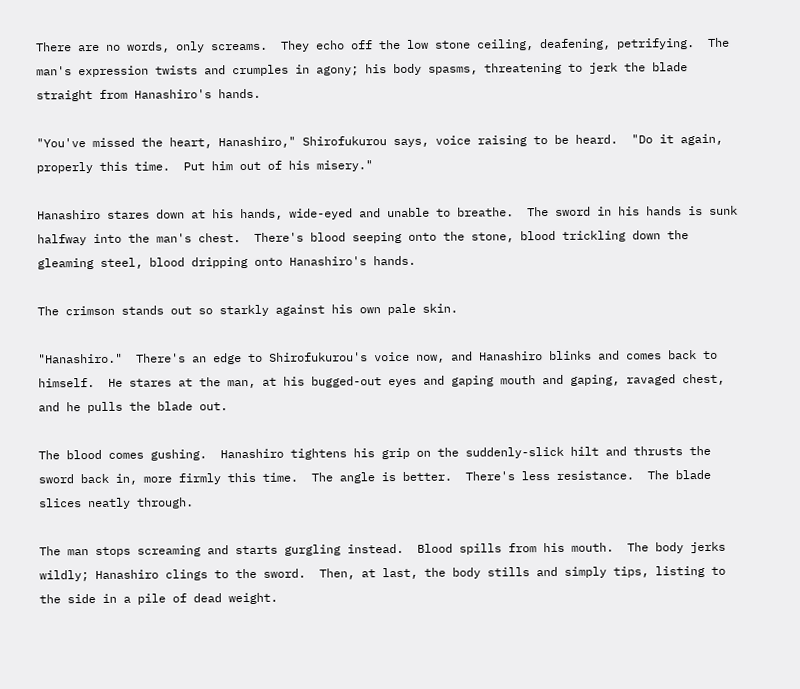There are no words, only screams.  They echo off the low stone ceiling, deafening, petrifying.  The man's expression twists and crumples in agony; his body spasms, threatening to jerk the blade straight from Hanashiro's hands.

"You've missed the heart, Hanashiro," Shirofukurou says, voice raising to be heard.  "Do it again, properly this time.  Put him out of his misery."

Hanashiro stares down at his hands, wide-eyed and unable to breathe.  The sword in his hands is sunk halfway into the man's chest.  There's blood seeping onto the stone, blood trickling down the gleaming steel, blood dripping onto Hanashiro's hands.

The crimson stands out so starkly against his own pale skin.

"Hanashiro."  There's an edge to Shirofukurou's voice now, and Hanashiro blinks and comes back to himself.  He stares at the man, at his bugged-out eyes and gaping mouth and gaping, ravaged chest, and he pulls the blade out.

The blood comes gushing.  Hanashiro tightens his grip on the suddenly-slick hilt and thrusts the sword back in, more firmly this time.  The angle is better.  There's less resistance.  The blade slices neatly through.

The man stops screaming and starts gurgling instead.  Blood spills from his mouth.  The body jerks wildly; Hanashiro clings to the sword.  Then, at last, the body stills and simply tips, listing to the side in a pile of dead weight.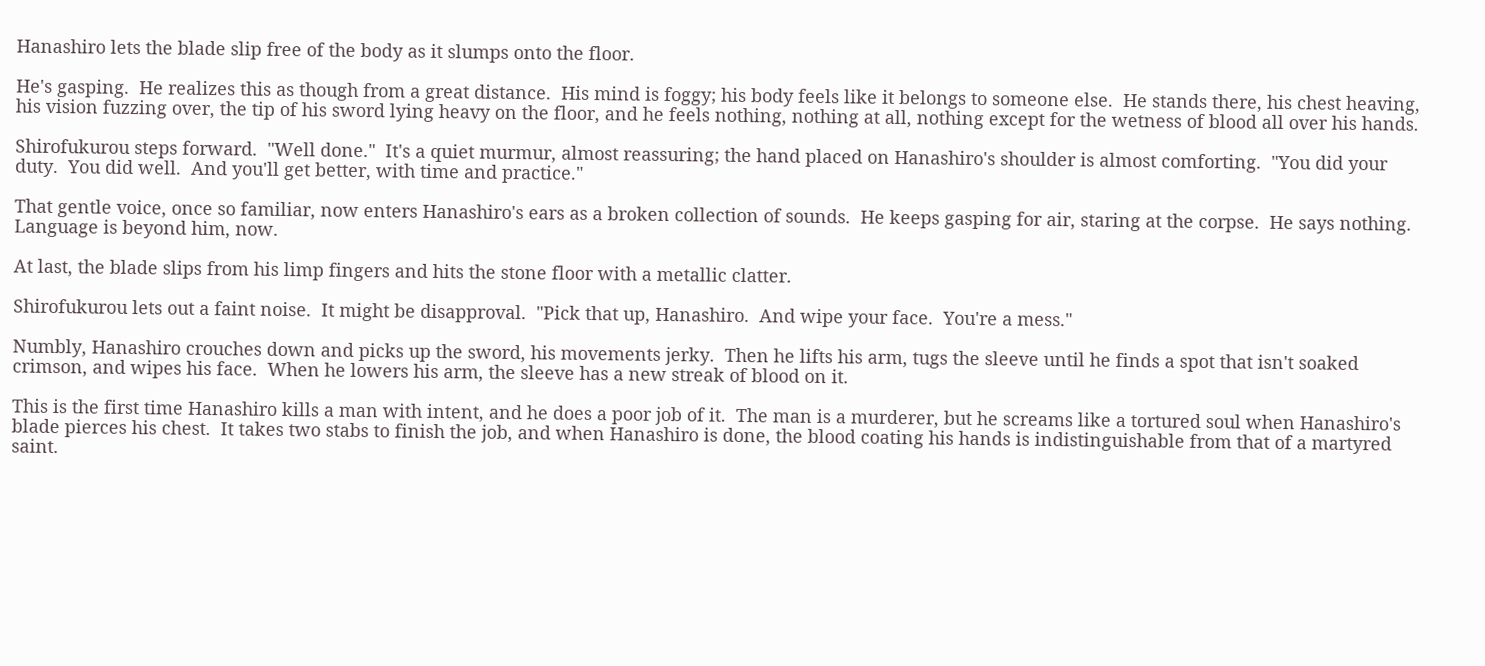Hanashiro lets the blade slip free of the body as it slumps onto the floor.

He's gasping.  He realizes this as though from a great distance.  His mind is foggy; his body feels like it belongs to someone else.  He stands there, his chest heaving, his vision fuzzing over, the tip of his sword lying heavy on the floor, and he feels nothing, nothing at all, nothing except for the wetness of blood all over his hands.

Shirofukurou steps forward.  "Well done."  It's a quiet murmur, almost reassuring; the hand placed on Hanashiro's shoulder is almost comforting.  "You did your duty.  You did well.  And you'll get better, with time and practice."

That gentle voice, once so familiar, now enters Hanashiro's ears as a broken collection of sounds.  He keeps gasping for air, staring at the corpse.  He says nothing.  Language is beyond him, now.

At last, the blade slips from his limp fingers and hits the stone floor with a metallic clatter.

Shirofukurou lets out a faint noise.  It might be disapproval.  "Pick that up, Hanashiro.  And wipe your face.  You're a mess."

Numbly, Hanashiro crouches down and picks up the sword, his movements jerky.  Then he lifts his arm, tugs the sleeve until he finds a spot that isn't soaked crimson, and wipes his face.  When he lowers his arm, the sleeve has a new streak of blood on it.

This is the first time Hanashiro kills a man with intent, and he does a poor job of it.  The man is a murderer, but he screams like a tortured soul when Hanashiro's blade pierces his chest.  It takes two stabs to finish the job, and when Hanashiro is done, the blood coating his hands is indistinguishable from that of a martyred saint.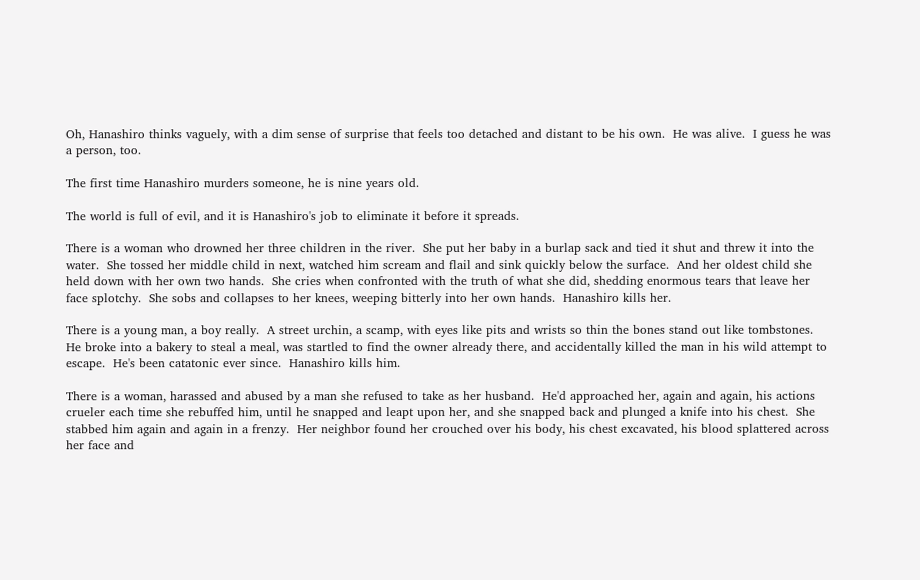Oh, Hanashiro thinks vaguely, with a dim sense of surprise that feels too detached and distant to be his own.  He was alive.  I guess he was a person, too.

The first time Hanashiro murders someone, he is nine years old.

The world is full of evil, and it is Hanashiro's job to eliminate it before it spreads.

There is a woman who drowned her three children in the river.  She put her baby in a burlap sack and tied it shut and threw it into the water.  She tossed her middle child in next, watched him scream and flail and sink quickly below the surface.  And her oldest child she held down with her own two hands.  She cries when confronted with the truth of what she did, shedding enormous tears that leave her face splotchy.  She sobs and collapses to her knees, weeping bitterly into her own hands.  Hanashiro kills her.

There is a young man, a boy really.  A street urchin, a scamp, with eyes like pits and wrists so thin the bones stand out like tombstones.  He broke into a bakery to steal a meal, was startled to find the owner already there, and accidentally killed the man in his wild attempt to escape.  He's been catatonic ever since.  Hanashiro kills him.

There is a woman, harassed and abused by a man she refused to take as her husband.  He'd approached her, again and again, his actions crueler each time she rebuffed him, until he snapped and leapt upon her, and she snapped back and plunged a knife into his chest.  She stabbed him again and again in a frenzy.  Her neighbor found her crouched over his body, his chest excavated, his blood splattered across her face and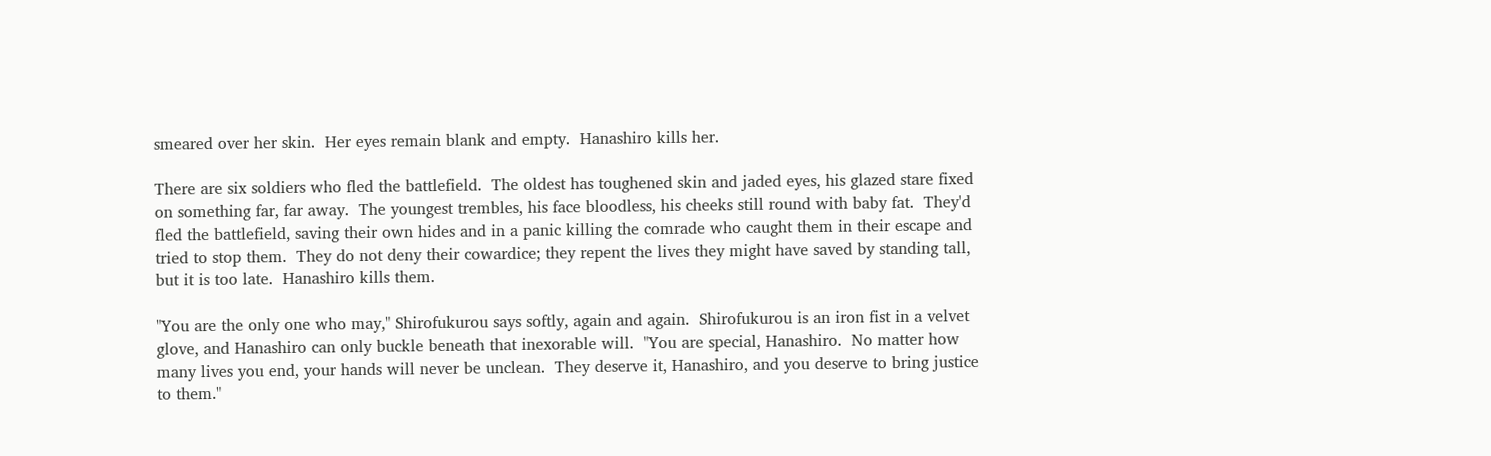smeared over her skin.  Her eyes remain blank and empty.  Hanashiro kills her.

There are six soldiers who fled the battlefield.  The oldest has toughened skin and jaded eyes, his glazed stare fixed on something far, far away.  The youngest trembles, his face bloodless, his cheeks still round with baby fat.  They'd fled the battlefield, saving their own hides and in a panic killing the comrade who caught them in their escape and tried to stop them.  They do not deny their cowardice; they repent the lives they might have saved by standing tall, but it is too late.  Hanashiro kills them.

"You are the only one who may," Shirofukurou says softly, again and again.  Shirofukurou is an iron fist in a velvet glove, and Hanashiro can only buckle beneath that inexorable will.  "You are special, Hanashiro.  No matter how many lives you end, your hands will never be unclean.  They deserve it, Hanashiro, and you deserve to bring justice to them."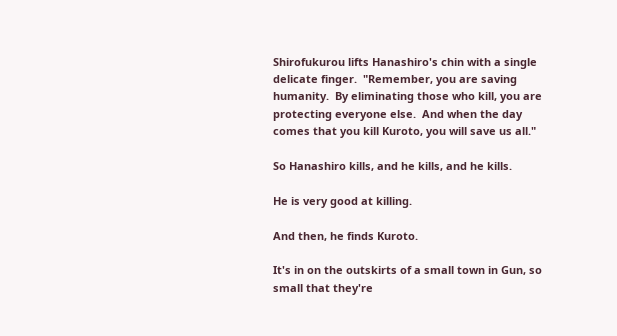Shirofukurou lifts Hanashiro's chin with a single delicate finger.  "Remember, you are saving humanity.  By eliminating those who kill, you are protecting everyone else.  And when the day comes that you kill Kuroto, you will save us all."

So Hanashiro kills, and he kills, and he kills.

He is very good at killing.

And then, he finds Kuroto.

It's in on the outskirts of a small town in Gun, so small that they're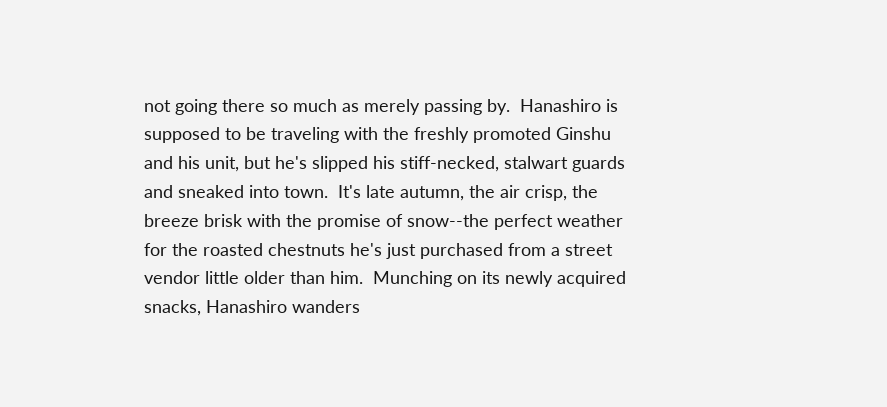not going there so much as merely passing by.  Hanashiro is supposed to be traveling with the freshly promoted Ginshu and his unit, but he's slipped his stiff-necked, stalwart guards and sneaked into town.  It's late autumn, the air crisp, the breeze brisk with the promise of snow--the perfect weather for the roasted chestnuts he's just purchased from a street vendor little older than him.  Munching on its newly acquired snacks, Hanashiro wanders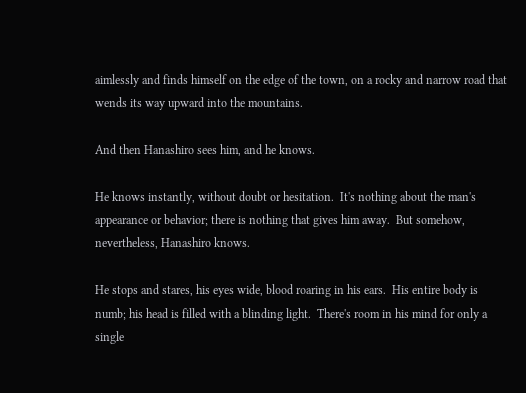aimlessly and finds himself on the edge of the town, on a rocky and narrow road that wends its way upward into the mountains.

And then Hanashiro sees him, and he knows.

He knows instantly, without doubt or hesitation.  It's nothing about the man's appearance or behavior; there is nothing that gives him away.  But somehow, nevertheless, Hanashiro knows.

He stops and stares, his eyes wide, blood roaring in his ears.  His entire body is numb; his head is filled with a blinding light.  There's room in his mind for only a single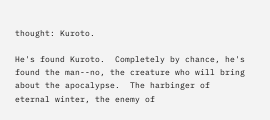thought: Kuroto.

He's found Kuroto.  Completely by chance, he's found the man--no, the creature who will bring about the apocalypse.  The harbinger of eternal winter, the enemy of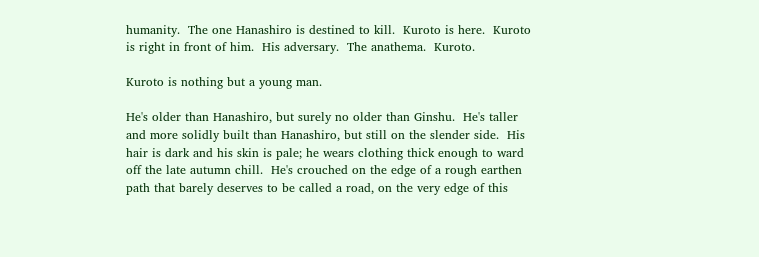humanity.  The one Hanashiro is destined to kill.  Kuroto is here.  Kuroto is right in front of him.  His adversary.  The anathema.  Kuroto.

Kuroto is nothing but a young man.

He's older than Hanashiro, but surely no older than Ginshu.  He's taller and more solidly built than Hanashiro, but still on the slender side.  His hair is dark and his skin is pale; he wears clothing thick enough to ward off the late autumn chill.  He's crouched on the edge of a rough earthen path that barely deserves to be called a road, on the very edge of this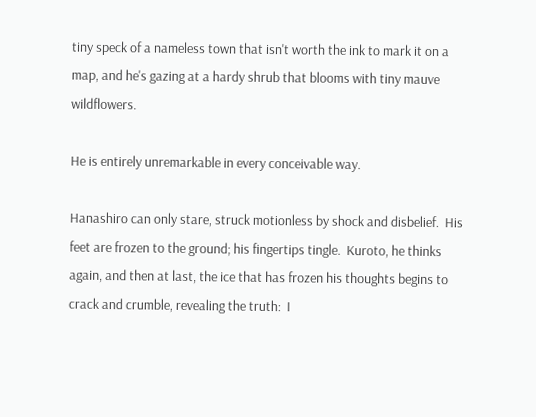tiny speck of a nameless town that isn't worth the ink to mark it on a map, and he's gazing at a hardy shrub that blooms with tiny mauve wildflowers.

He is entirely unremarkable in every conceivable way.

Hanashiro can only stare, struck motionless by shock and disbelief.  His feet are frozen to the ground; his fingertips tingle.  Kuroto, he thinks again, and then at last, the ice that has frozen his thoughts begins to crack and crumble, revealing the truth:  I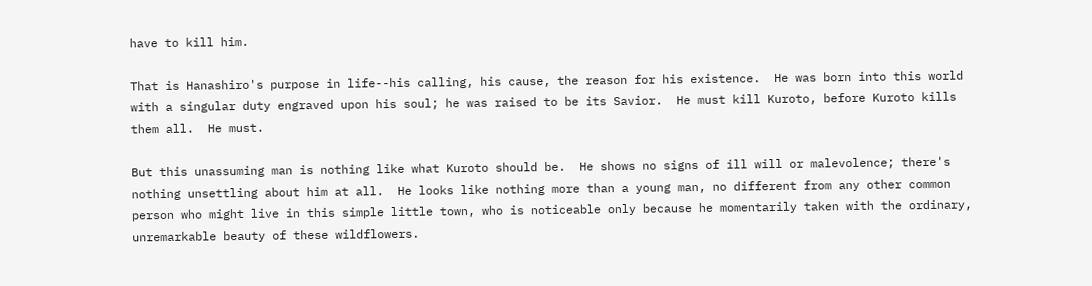have to kill him.

That is Hanashiro's purpose in life--his calling, his cause, the reason for his existence.  He was born into this world with a singular duty engraved upon his soul; he was raised to be its Savior.  He must kill Kuroto, before Kuroto kills them all.  He must.

But this unassuming man is nothing like what Kuroto should be.  He shows no signs of ill will or malevolence; there's nothing unsettling about him at all.  He looks like nothing more than a young man, no different from any other common person who might live in this simple little town, who is noticeable only because he momentarily taken with the ordinary, unremarkable beauty of these wildflowers.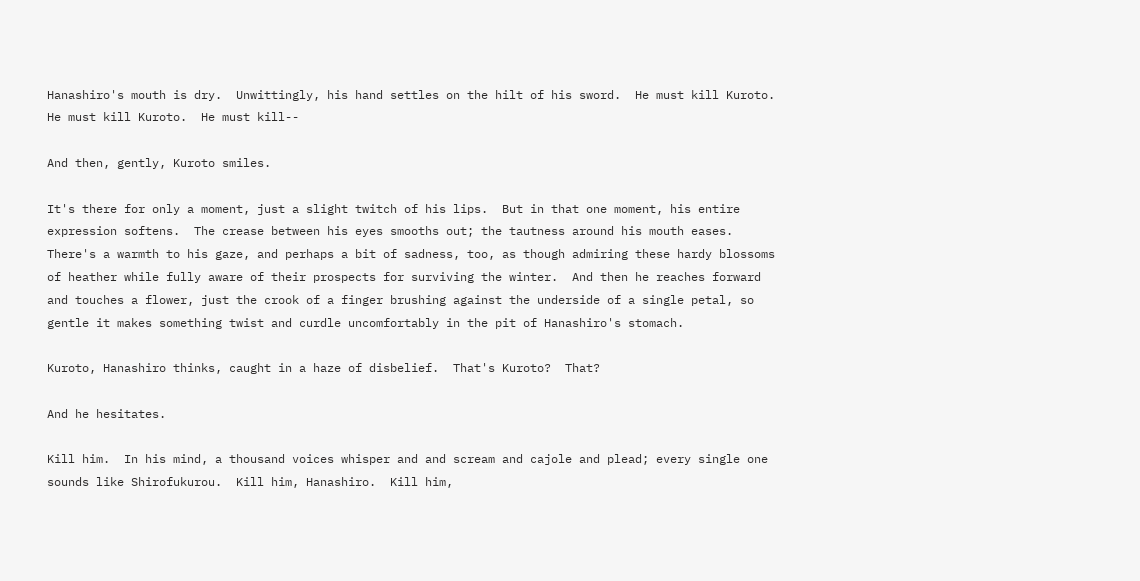Hanashiro's mouth is dry.  Unwittingly, his hand settles on the hilt of his sword.  He must kill Kuroto.  He must kill Kuroto.  He must kill--

And then, gently, Kuroto smiles.

It's there for only a moment, just a slight twitch of his lips.  But in that one moment, his entire expression softens.  The crease between his eyes smooths out; the tautness around his mouth eases.  There's a warmth to his gaze, and perhaps a bit of sadness, too, as though admiring these hardy blossoms of heather while fully aware of their prospects for surviving the winter.  And then he reaches forward and touches a flower, just the crook of a finger brushing against the underside of a single petal, so gentle it makes something twist and curdle uncomfortably in the pit of Hanashiro's stomach.

Kuroto, Hanashiro thinks, caught in a haze of disbelief.  That's Kuroto?  That?

And he hesitates.

Kill him.  In his mind, a thousand voices whisper and and scream and cajole and plead; every single one sounds like Shirofukurou.  Kill him, Hanashiro.  Kill him,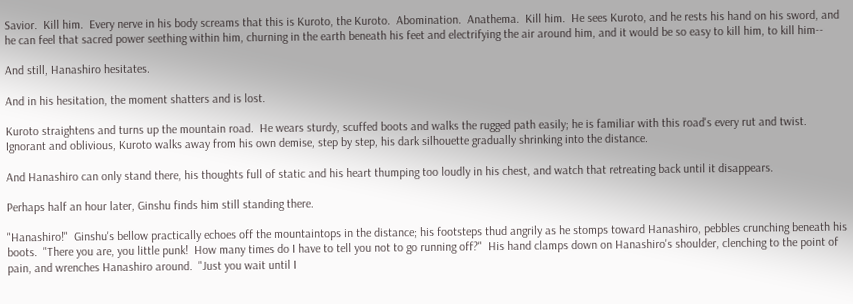Savior.  Kill him.  Every nerve in his body screams that this is Kuroto, the Kuroto.  Abomination.  Anathema.  Kill him.  He sees Kuroto, and he rests his hand on his sword, and he can feel that sacred power seething within him, churning in the earth beneath his feet and electrifying the air around him, and it would be so easy to kill him, to kill him--

And still, Hanashiro hesitates.

And in his hesitation, the moment shatters and is lost.

Kuroto straightens and turns up the mountain road.  He wears sturdy, scuffed boots and walks the rugged path easily; he is familiar with this road's every rut and twist.  Ignorant and oblivious, Kuroto walks away from his own demise, step by step, his dark silhouette gradually shrinking into the distance.

And Hanashiro can only stand there, his thoughts full of static and his heart thumping too loudly in his chest, and watch that retreating back until it disappears.

Perhaps half an hour later, Ginshu finds him still standing there.

"Hanashiro!"  Ginshu's bellow practically echoes off the mountaintops in the distance; his footsteps thud angrily as he stomps toward Hanashiro, pebbles crunching beneath his boots.  "There you are, you little punk!  How many times do I have to tell you not to go running off?"  His hand clamps down on Hanashiro's shoulder, clenching to the point of pain, and wrenches Hanashiro around.  "Just you wait until I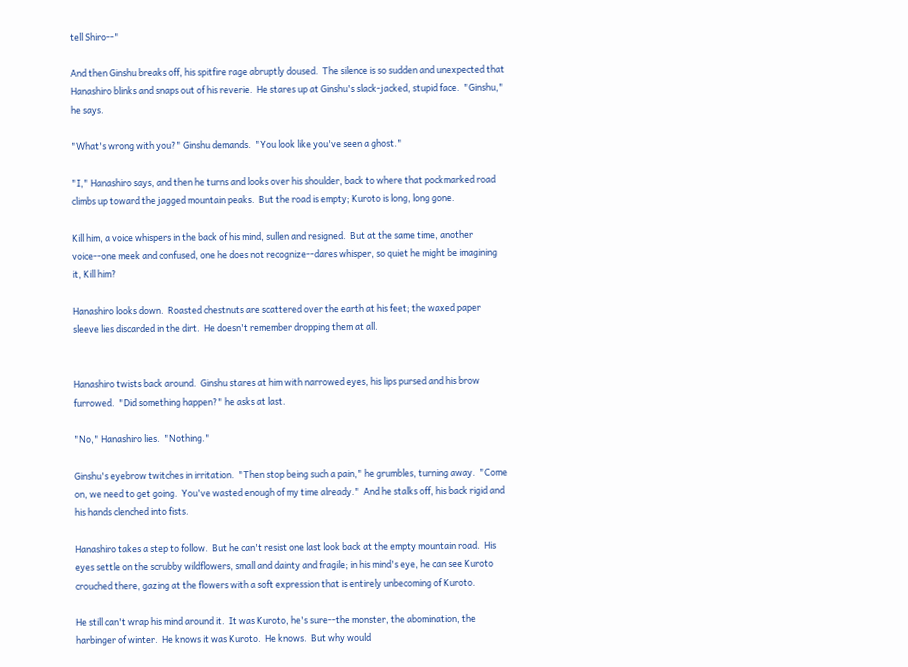tell Shiro--"

And then Ginshu breaks off, his spitfire rage abruptly doused.  The silence is so sudden and unexpected that Hanashiro blinks and snaps out of his reverie.  He stares up at Ginshu's slack-jacked, stupid face.  "Ginshu," he says.

"What's wrong with you?" Ginshu demands.  "You look like you've seen a ghost."

"I," Hanashiro says, and then he turns and looks over his shoulder, back to where that pockmarked road climbs up toward the jagged mountain peaks.  But the road is empty; Kuroto is long, long gone.

Kill him, a voice whispers in the back of his mind, sullen and resigned.  But at the same time, another voice--one meek and confused, one he does not recognize--dares whisper, so quiet he might be imagining it, Kill him?

Hanashiro looks down.  Roasted chestnuts are scattered over the earth at his feet; the waxed paper sleeve lies discarded in the dirt.  He doesn't remember dropping them at all.


Hanashiro twists back around.  Ginshu stares at him with narrowed eyes, his lips pursed and his brow furrowed.  "Did something happen?" he asks at last.

"No," Hanashiro lies.  "Nothing."

Ginshu's eyebrow twitches in irritation.  "Then stop being such a pain," he grumbles, turning away.  "Come on, we need to get going.  You've wasted enough of my time already."  And he stalks off, his back rigid and his hands clenched into fists.

Hanashiro takes a step to follow.  But he can't resist one last look back at the empty mountain road.  His eyes settle on the scrubby wildflowers, small and dainty and fragile; in his mind's eye, he can see Kuroto crouched there, gazing at the flowers with a soft expression that is entirely unbecoming of Kuroto.

He still can't wrap his mind around it.  It was Kuroto, he's sure--the monster, the abomination, the harbinger of winter.  He knows it was Kuroto.  He knows.  But why would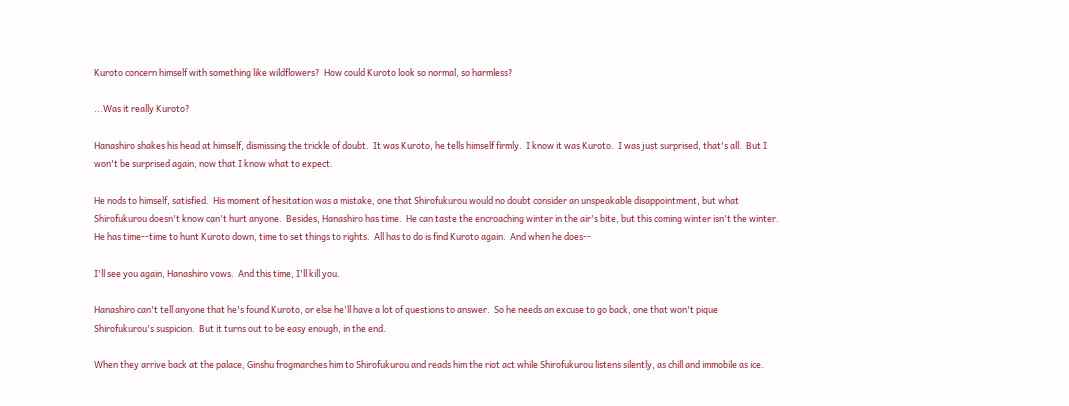Kuroto concern himself with something like wildflowers?  How could Kuroto look so normal, so harmless?

...Was it really Kuroto?

Hanashiro shakes his head at himself, dismissing the trickle of doubt.  It was Kuroto, he tells himself firmly.  I know it was Kuroto.  I was just surprised, that's all.  But I won't be surprised again, now that I know what to expect.

He nods to himself, satisfied.  His moment of hesitation was a mistake, one that Shirofukurou would no doubt consider an unspeakable disappointment, but what Shirofukurou doesn't know can't hurt anyone.  Besides, Hanashiro has time.  He can taste the encroaching winter in the air's bite, but this coming winter isn't the winter.  He has time--time to hunt Kuroto down, time to set things to rights.  All has to do is find Kuroto again.  And when he does--

I'll see you again, Hanashiro vows.  And this time, I'll kill you.

Hanashiro can't tell anyone that he's found Kuroto, or else he'll have a lot of questions to answer.  So he needs an excuse to go back, one that won't pique Shirofukurou's suspicion.  But it turns out to be easy enough, in the end.

When they arrive back at the palace, Ginshu frogmarches him to Shirofukurou and reads him the riot act while Shirofukurou listens silently, as chill and immobile as ice.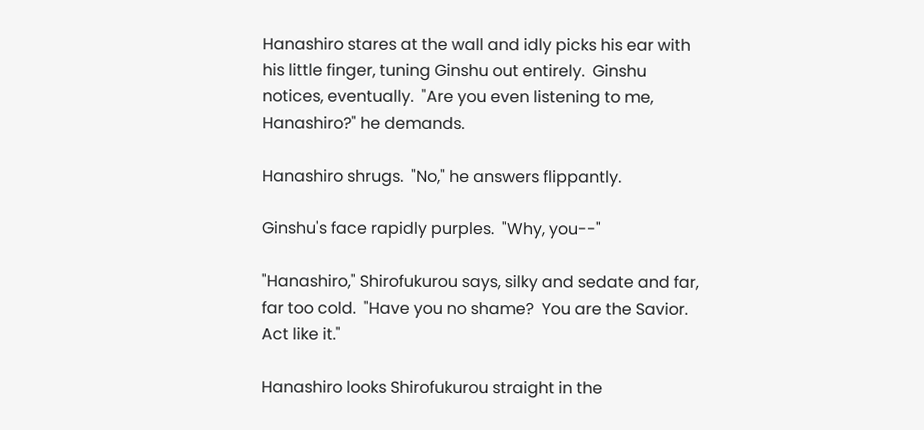Hanashiro stares at the wall and idly picks his ear with his little finger, tuning Ginshu out entirely.  Ginshu notices, eventually.  "Are you even listening to me, Hanashiro?" he demands.

Hanashiro shrugs.  "No," he answers flippantly.

Ginshu's face rapidly purples.  "Why, you--"

"Hanashiro," Shirofukurou says, silky and sedate and far, far too cold.  "Have you no shame?  You are the Savior.  Act like it."

Hanashiro looks Shirofukurou straight in the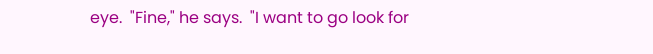eye.  "Fine," he says.  "I want to go look for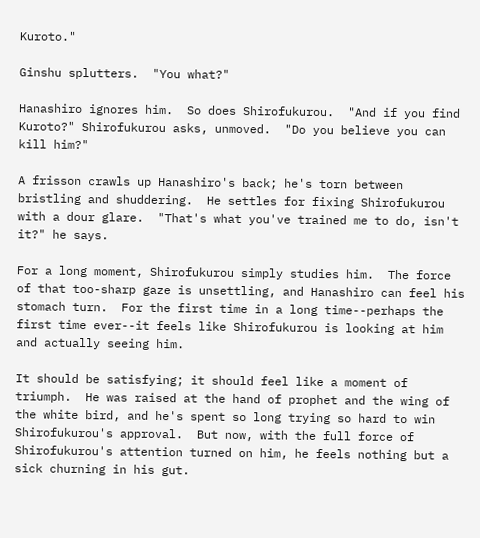Kuroto."

Ginshu splutters.  "You what?"

Hanashiro ignores him.  So does Shirofukurou.  "And if you find Kuroto?" Shirofukurou asks, unmoved.  "Do you believe you can kill him?"

A frisson crawls up Hanashiro's back; he's torn between bristling and shuddering.  He settles for fixing Shirofukurou with a dour glare.  "That's what you've trained me to do, isn't it?" he says.

For a long moment, Shirofukurou simply studies him.  The force of that too-sharp gaze is unsettling, and Hanashiro can feel his stomach turn.  For the first time in a long time--perhaps the first time ever--it feels like Shirofukurou is looking at him and actually seeing him.

It should be satisfying; it should feel like a moment of triumph.  He was raised at the hand of prophet and the wing of the white bird, and he's spent so long trying so hard to win Shirofukurou's approval.  But now, with the full force of Shirofukurou's attention turned on him, he feels nothing but a sick churning in his gut.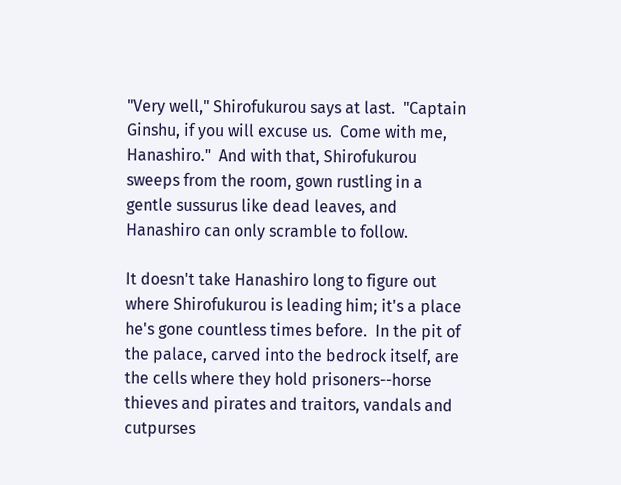"Very well," Shirofukurou says at last.  "Captain Ginshu, if you will excuse us.  Come with me, Hanashiro."  And with that, Shirofukurou sweeps from the room, gown rustling in a gentle sussurus like dead leaves, and Hanashiro can only scramble to follow.

It doesn't take Hanashiro long to figure out where Shirofukurou is leading him; it's a place he's gone countless times before.  In the pit of the palace, carved into the bedrock itself, are the cells where they hold prisoners--horse thieves and pirates and traitors, vandals and cutpurses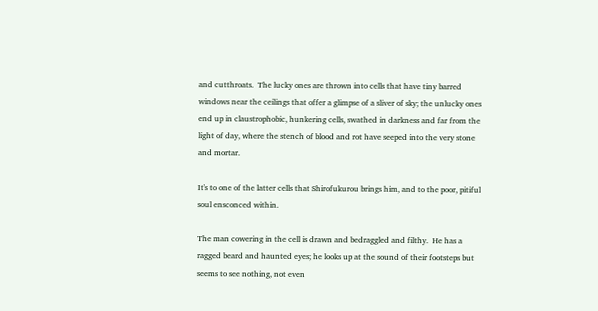and cutthroats.  The lucky ones are thrown into cells that have tiny barred windows near the ceilings that offer a glimpse of a sliver of sky; the unlucky ones end up in claustrophobic, hunkering cells, swathed in darkness and far from the light of day, where the stench of blood and rot have seeped into the very stone and mortar.

It's to one of the latter cells that Shirofukurou brings him, and to the poor, pitiful soul ensconced within.

The man cowering in the cell is drawn and bedraggled and filthy.  He has a ragged beard and haunted eyes; he looks up at the sound of their footsteps but seems to see nothing, not even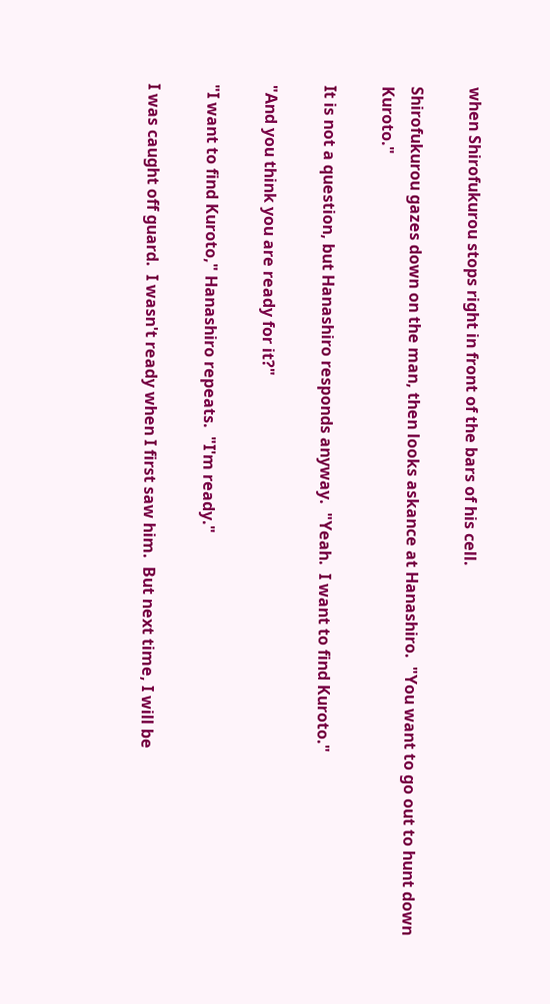when Shirofukurou stops right in front of the bars of his cell.

Shirofukurou gazes down on the man, then looks askance at Hanashiro.  "You want to go out to hunt down Kuroto."

It is not a question, but Hanashiro responds anyway.  "Yeah.  I want to find Kuroto."

"And you think you are ready for it?"

"I want to find Kuroto," Hanashiro repeats.  "I'm ready."

I was caught off guard.  I wasn't ready when I first saw him.  But next time, I will be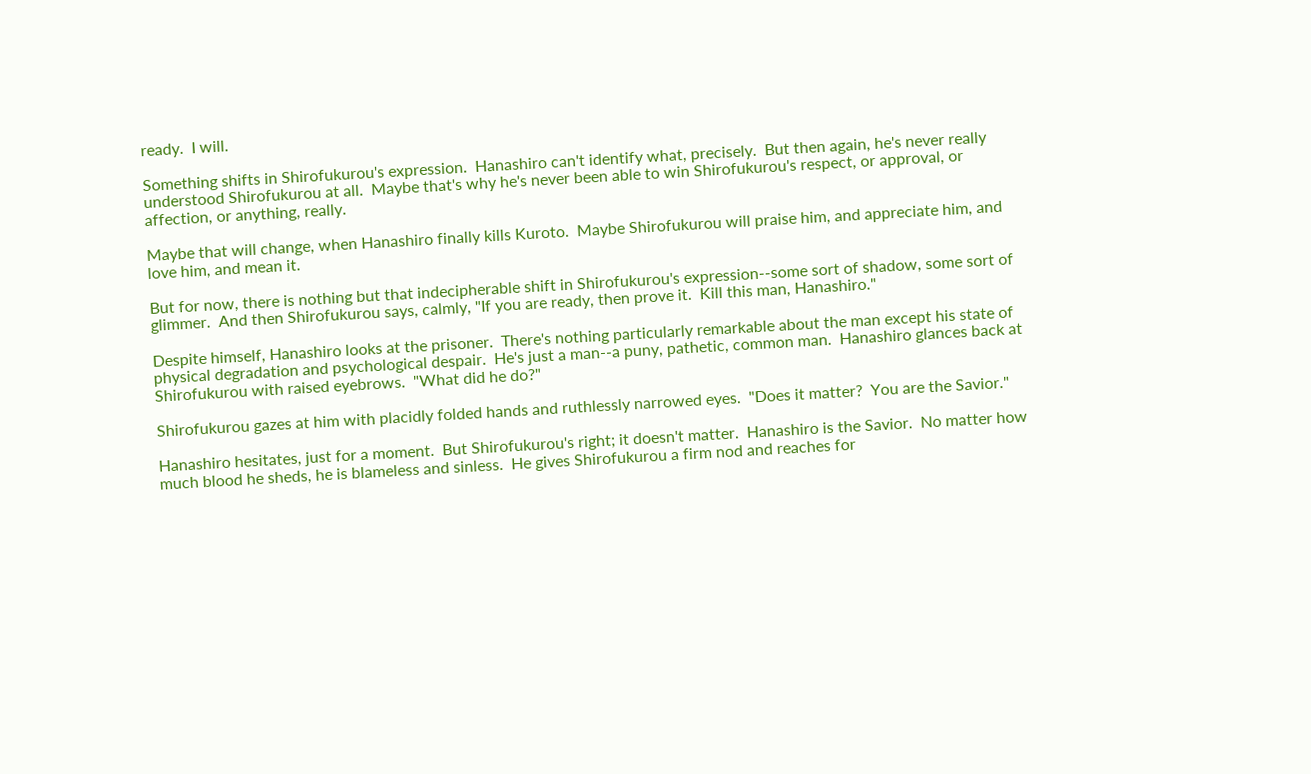ready.  I will.

Something shifts in Shirofukurou's expression.  Hanashiro can't identify what, precisely.  But then again, he's never really understood Shirofukurou at all.  Maybe that's why he's never been able to win Shirofukurou's respect, or approval, or affection, or anything, really.

Maybe that will change, when Hanashiro finally kills Kuroto.  Maybe Shirofukurou will praise him, and appreciate him, and love him, and mean it.

But for now, there is nothing but that indecipherable shift in Shirofukurou's expression--some sort of shadow, some sort of glimmer.  And then Shirofukurou says, calmly, "If you are ready, then prove it.  Kill this man, Hanashiro."

Despite himself, Hanashiro looks at the prisoner.  There's nothing particularly remarkable about the man except his state of physical degradation and psychological despair.  He's just a man--a puny, pathetic, common man.  Hanashiro glances back at Shirofukurou with raised eyebrows.  "What did he do?"

Shirofukurou gazes at him with placidly folded hands and ruthlessly narrowed eyes.  "Does it matter?  You are the Savior."

Hanashiro hesitates, just for a moment.  But Shirofukurou's right; it doesn't matter.  Hanashiro is the Savior.  No matter how much blood he sheds, he is blameless and sinless.  He gives Shirofukurou a firm nod and reaches for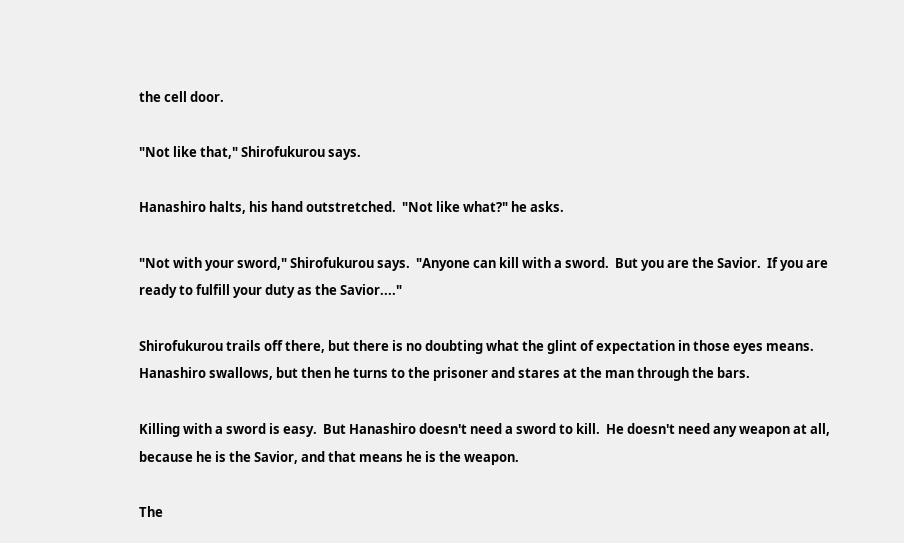the cell door.

"Not like that," Shirofukurou says.

Hanashiro halts, his hand outstretched.  "Not like what?" he asks.

"Not with your sword," Shirofukurou says.  "Anyone can kill with a sword.  But you are the Savior.  If you are ready to fulfill your duty as the Savior...."

Shirofukurou trails off there, but there is no doubting what the glint of expectation in those eyes means.  Hanashiro swallows, but then he turns to the prisoner and stares at the man through the bars.

Killing with a sword is easy.  But Hanashiro doesn't need a sword to kill.  He doesn't need any weapon at all, because he is the Savior, and that means he is the weapon.

The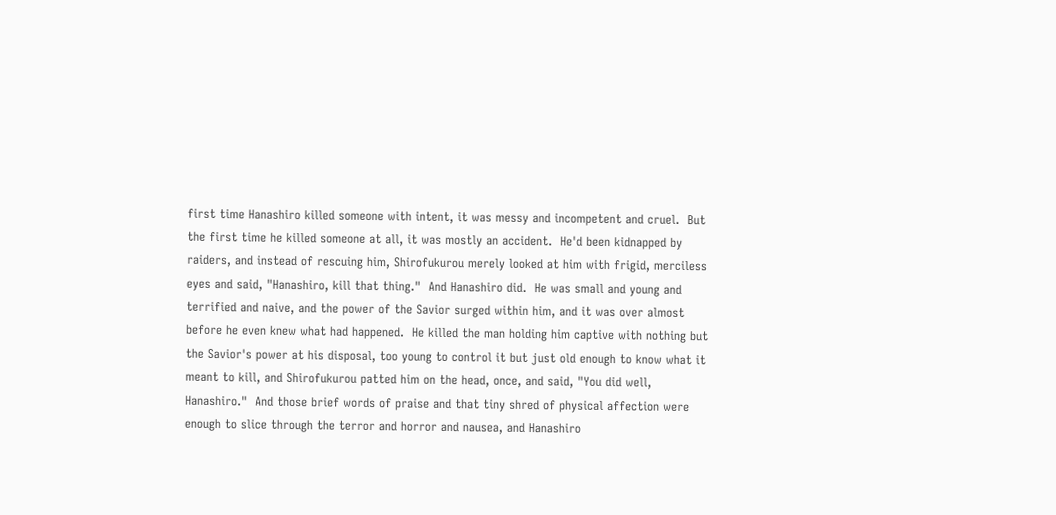first time Hanashiro killed someone with intent, it was messy and incompetent and cruel.  But the first time he killed someone at all, it was mostly an accident.  He'd been kidnapped by raiders, and instead of rescuing him, Shirofukurou merely looked at him with frigid, merciless eyes and said, "Hanashiro, kill that thing."  And Hanashiro did.  He was small and young and terrified and naive, and the power of the Savior surged within him, and it was over almost before he even knew what had happened.  He killed the man holding him captive with nothing but the Savior's power at his disposal, too young to control it but just old enough to know what it meant to kill, and Shirofukurou patted him on the head, once, and said, "You did well, Hanashiro."  And those brief words of praise and that tiny shred of physical affection were enough to slice through the terror and horror and nausea, and Hanashiro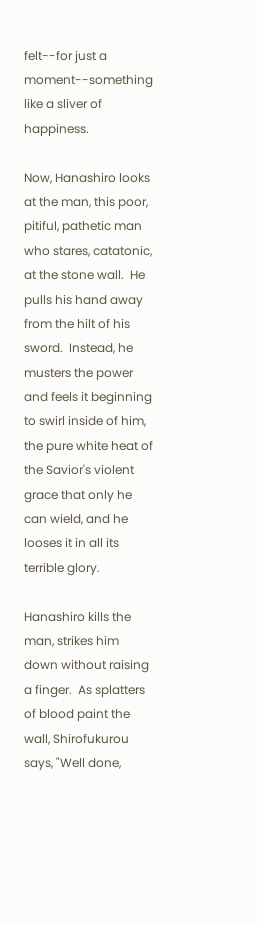felt--for just a moment--something like a sliver of happiness.

Now, Hanashiro looks at the man, this poor, pitiful, pathetic man who stares, catatonic, at the stone wall.  He pulls his hand away from the hilt of his sword.  Instead, he musters the power and feels it beginning to swirl inside of him, the pure white heat of the Savior's violent grace that only he can wield, and he looses it in all its terrible glory.

Hanashiro kills the man, strikes him down without raising a finger.  As splatters of blood paint the wall, Shirofukurou says, "Well done,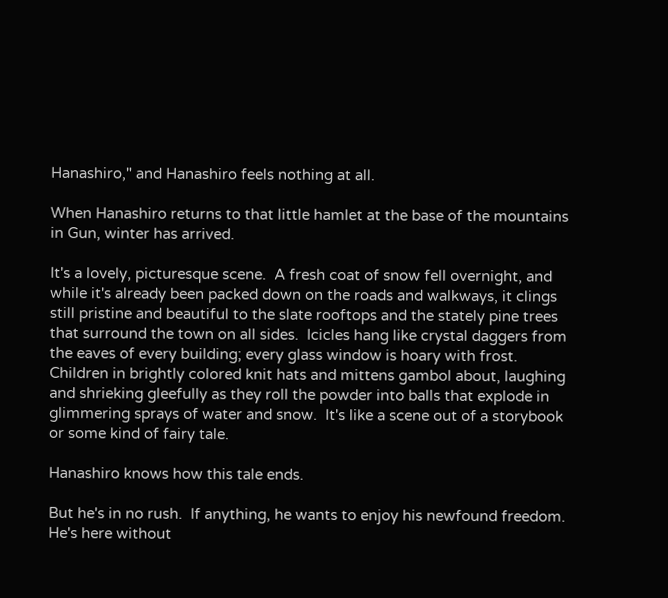Hanashiro," and Hanashiro feels nothing at all.

When Hanashiro returns to that little hamlet at the base of the mountains in Gun, winter has arrived.

It's a lovely, picturesque scene.  A fresh coat of snow fell overnight, and while it's already been packed down on the roads and walkways, it clings still pristine and beautiful to the slate rooftops and the stately pine trees that surround the town on all sides.  Icicles hang like crystal daggers from the eaves of every building; every glass window is hoary with frost.  Children in brightly colored knit hats and mittens gambol about, laughing and shrieking gleefully as they roll the powder into balls that explode in glimmering sprays of water and snow.  It's like a scene out of a storybook or some kind of fairy tale.

Hanashiro knows how this tale ends.

But he's in no rush.  If anything, he wants to enjoy his newfound freedom.  He's here without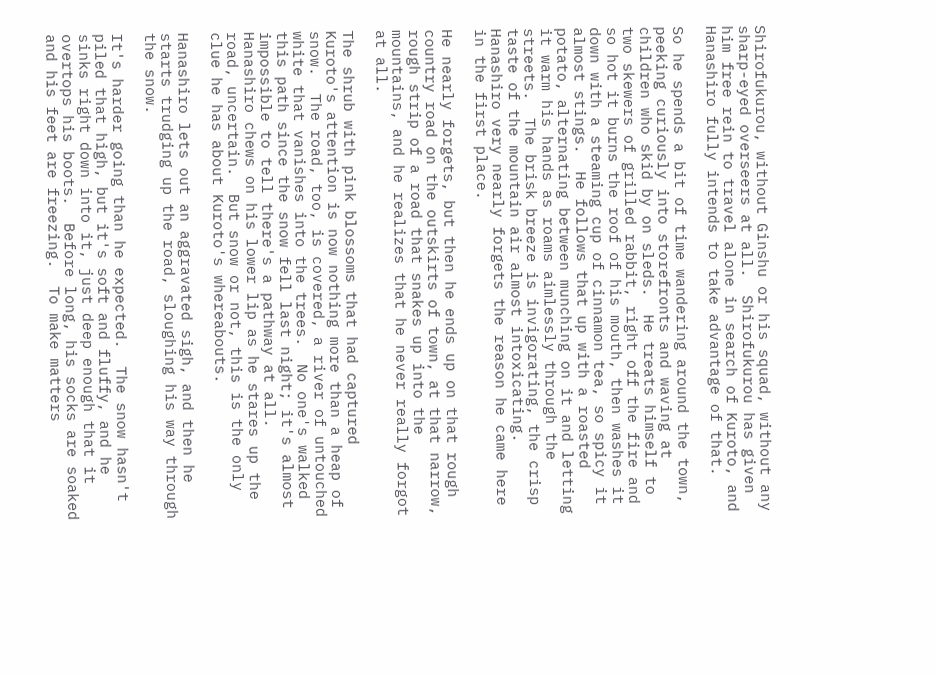Shirofukurou, without Ginshu or his squad, without any sharp-eyed overseers at all.  Shirofukurou has given him free rein to travel alone in search of Kuroto, and Hanashiro fully intends to take advantage of that.

So he spends a bit of time wandering around the town, peeking curiously into storefronts and waving at children who skid by on sleds.  He treats himself to two skewers of grilled rabbit, right off the fire and so hot it burns the roof of his mouth, then washes it down with a steaming cup of cinnamon tea, so spicy it almost stings.  He follows that up with a roasted potato, alternating between munching on it and letting it warm his hands as roams aimlessly through the streets.  The brisk breeze is invigorating, the crisp taste of the mountain air almost intoxicating.  Hanashiro very nearly forgets the reason he came here in the first place.

He nearly forgets, but then he ends up on that rough country road on the outskirts of town, at that narrow, rough strip of a road that snakes up into the mountains, and he realizes that he never really forgot at all.

The shrub with pink blossoms that had captured Kuroto's attention is now nothing more than a heap of snow.  The road, too, is covered, a river of untouched white that vanishes into the trees.  No one's walked this path since the snow fell last night; it's almost impossible to tell there's a pathway at all.  Hanashiro chews on his lower lip as he stares up the road, uncertain.  But snow or not, this is the only clue he has about Kuroto's whereabouts.

Hanashiro lets out an aggravated sigh, and then he starts trudging up the road, sloughing his way through the snow.

It's harder going than he expected.  The snow hasn't piled that high, but it's soft and fluffy, and he sinks right down into it, just deep enough that it overtops his boots.  Before long, his socks are soaked and his feet are freezing.  To make matters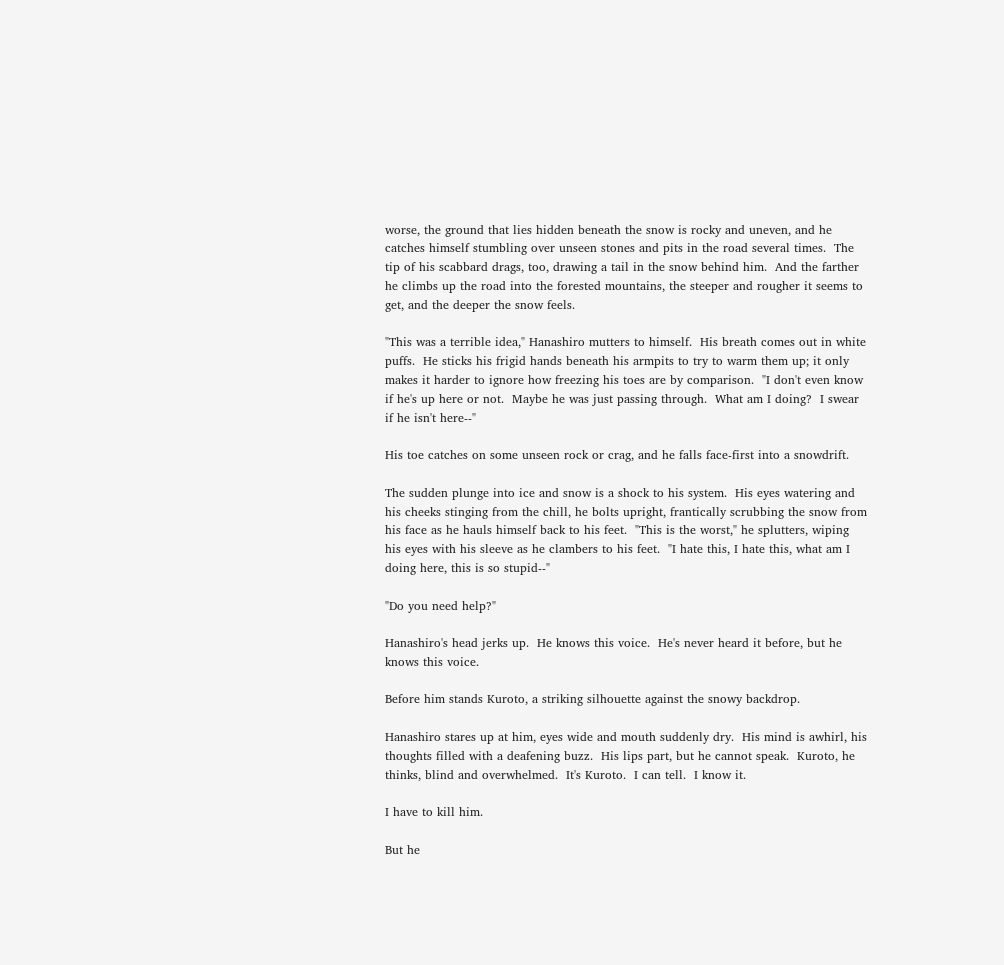worse, the ground that lies hidden beneath the snow is rocky and uneven, and he catches himself stumbling over unseen stones and pits in the road several times.  The tip of his scabbard drags, too, drawing a tail in the snow behind him.  And the farther he climbs up the road into the forested mountains, the steeper and rougher it seems to get, and the deeper the snow feels.

"This was a terrible idea," Hanashiro mutters to himself.  His breath comes out in white puffs.  He sticks his frigid hands beneath his armpits to try to warm them up; it only makes it harder to ignore how freezing his toes are by comparison.  "I don't even know if he's up here or not.  Maybe he was just passing through.  What am I doing?  I swear if he isn't here--"

His toe catches on some unseen rock or crag, and he falls face-first into a snowdrift.

The sudden plunge into ice and snow is a shock to his system.  His eyes watering and his cheeks stinging from the chill, he bolts upright, frantically scrubbing the snow from his face as he hauls himself back to his feet.  "This is the worst," he splutters, wiping his eyes with his sleeve as he clambers to his feet.  "I hate this, I hate this, what am I doing here, this is so stupid--"

"Do you need help?"

Hanashiro's head jerks up.  He knows this voice.  He's never heard it before, but he knows this voice.

Before him stands Kuroto, a striking silhouette against the snowy backdrop.

Hanashiro stares up at him, eyes wide and mouth suddenly dry.  His mind is awhirl, his thoughts filled with a deafening buzz.  His lips part, but he cannot speak.  Kuroto, he thinks, blind and overwhelmed.  It's Kuroto.  I can tell.  I know it.

I have to kill him.

But he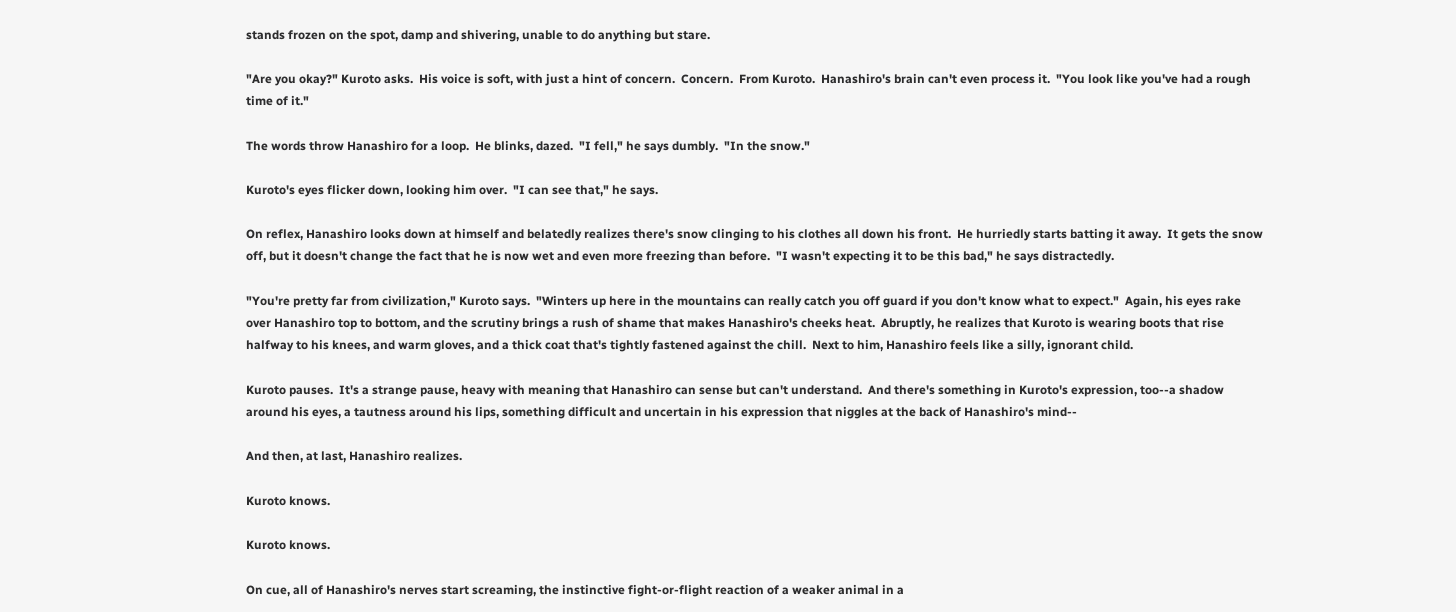stands frozen on the spot, damp and shivering, unable to do anything but stare.

"Are you okay?" Kuroto asks.  His voice is soft, with just a hint of concern.  Concern.  From Kuroto.  Hanashiro's brain can't even process it.  "You look like you've had a rough time of it."

The words throw Hanashiro for a loop.  He blinks, dazed.  "I fell," he says dumbly.  "In the snow."

Kuroto's eyes flicker down, looking him over.  "I can see that," he says.

On reflex, Hanashiro looks down at himself and belatedly realizes there's snow clinging to his clothes all down his front.  He hurriedly starts batting it away.  It gets the snow off, but it doesn't change the fact that he is now wet and even more freezing than before.  "I wasn't expecting it to be this bad," he says distractedly.

"You're pretty far from civilization," Kuroto says.  "Winters up here in the mountains can really catch you off guard if you don't know what to expect."  Again, his eyes rake over Hanashiro top to bottom, and the scrutiny brings a rush of shame that makes Hanashiro's cheeks heat.  Abruptly, he realizes that Kuroto is wearing boots that rise halfway to his knees, and warm gloves, and a thick coat that's tightly fastened against the chill.  Next to him, Hanashiro feels like a silly, ignorant child.

Kuroto pauses.  It's a strange pause, heavy with meaning that Hanashiro can sense but can't understand.  And there's something in Kuroto's expression, too--a shadow around his eyes, a tautness around his lips, something difficult and uncertain in his expression that niggles at the back of Hanashiro's mind--

And then, at last, Hanashiro realizes.

Kuroto knows.

Kuroto knows.

On cue, all of Hanashiro's nerves start screaming, the instinctive fight-or-flight reaction of a weaker animal in a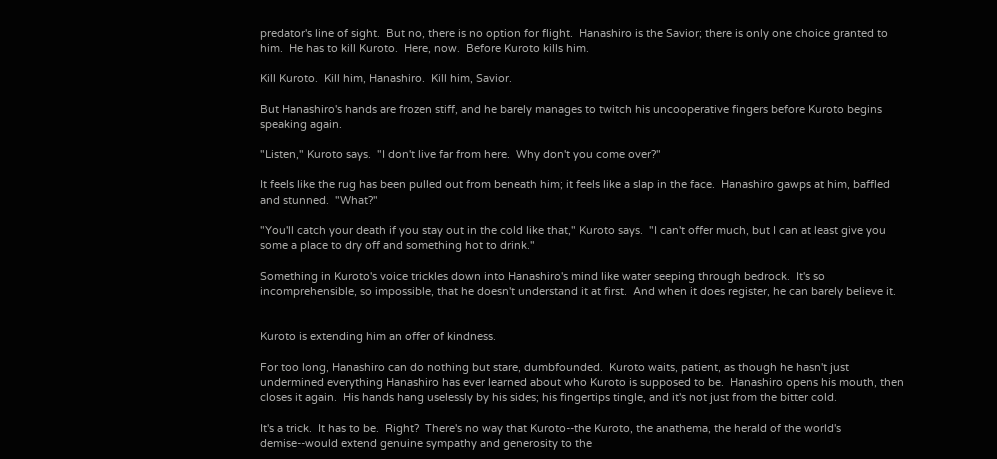predator's line of sight.  But no, there is no option for flight.  Hanashiro is the Savior; there is only one choice granted to him.  He has to kill Kuroto.  Here, now.  Before Kuroto kills him.

Kill Kuroto.  Kill him, Hanashiro.  Kill him, Savior.

But Hanashiro's hands are frozen stiff, and he barely manages to twitch his uncooperative fingers before Kuroto begins speaking again.

"Listen," Kuroto says.  "I don't live far from here.  Why don't you come over?"

It feels like the rug has been pulled out from beneath him; it feels like a slap in the face.  Hanashiro gawps at him, baffled and stunned.  "What?"

"You'll catch your death if you stay out in the cold like that," Kuroto says.  "I can't offer much, but I can at least give you some a place to dry off and something hot to drink."

Something in Kuroto's voice trickles down into Hanashiro's mind like water seeping through bedrock.  It's so incomprehensible, so impossible, that he doesn't understand it at first.  And when it does register, he can barely believe it.


Kuroto is extending him an offer of kindness.

For too long, Hanashiro can do nothing but stare, dumbfounded.  Kuroto waits, patient, as though he hasn't just undermined everything Hanashiro has ever learned about who Kuroto is supposed to be.  Hanashiro opens his mouth, then closes it again.  His hands hang uselessly by his sides; his fingertips tingle, and it's not just from the bitter cold.

It's a trick.  It has to be.  Right?  There's no way that Kuroto--the Kuroto, the anathema, the herald of the world's demise--would extend genuine sympathy and generosity to the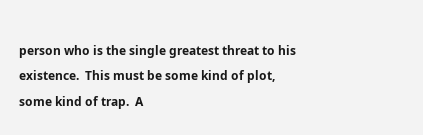person who is the single greatest threat to his existence.  This must be some kind of plot, some kind of trap.  A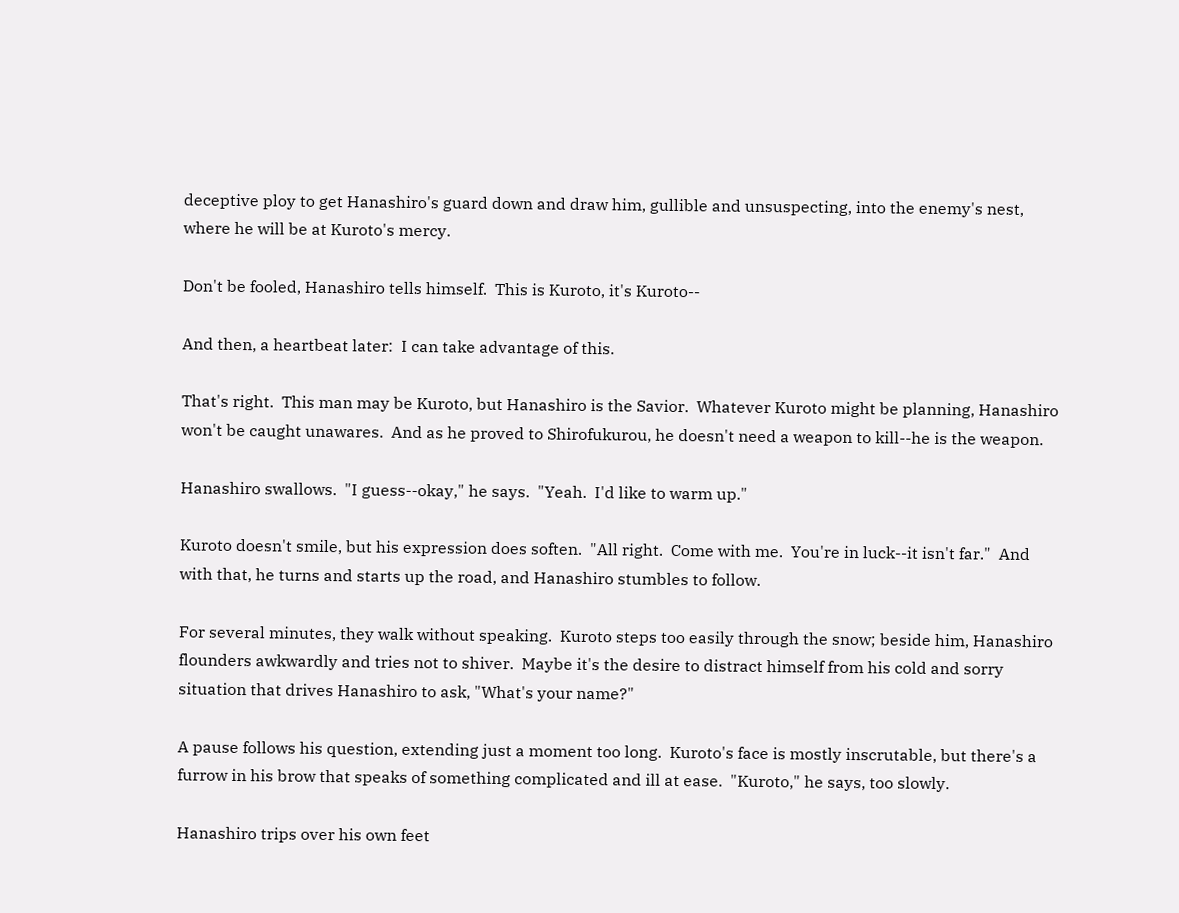deceptive ploy to get Hanashiro's guard down and draw him, gullible and unsuspecting, into the enemy's nest, where he will be at Kuroto's mercy.

Don't be fooled, Hanashiro tells himself.  This is Kuroto, it's Kuroto--

And then, a heartbeat later:  I can take advantage of this.

That's right.  This man may be Kuroto, but Hanashiro is the Savior.  Whatever Kuroto might be planning, Hanashiro won't be caught unawares.  And as he proved to Shirofukurou, he doesn't need a weapon to kill--he is the weapon.

Hanashiro swallows.  "I guess--okay," he says.  "Yeah.  I'd like to warm up."

Kuroto doesn't smile, but his expression does soften.  "All right.  Come with me.  You're in luck--it isn't far."  And with that, he turns and starts up the road, and Hanashiro stumbles to follow.

For several minutes, they walk without speaking.  Kuroto steps too easily through the snow; beside him, Hanashiro flounders awkwardly and tries not to shiver.  Maybe it's the desire to distract himself from his cold and sorry situation that drives Hanashiro to ask, "What's your name?"

A pause follows his question, extending just a moment too long.  Kuroto's face is mostly inscrutable, but there's a furrow in his brow that speaks of something complicated and ill at ease.  "Kuroto," he says, too slowly.

Hanashiro trips over his own feet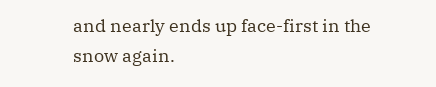and nearly ends up face-first in the snow again.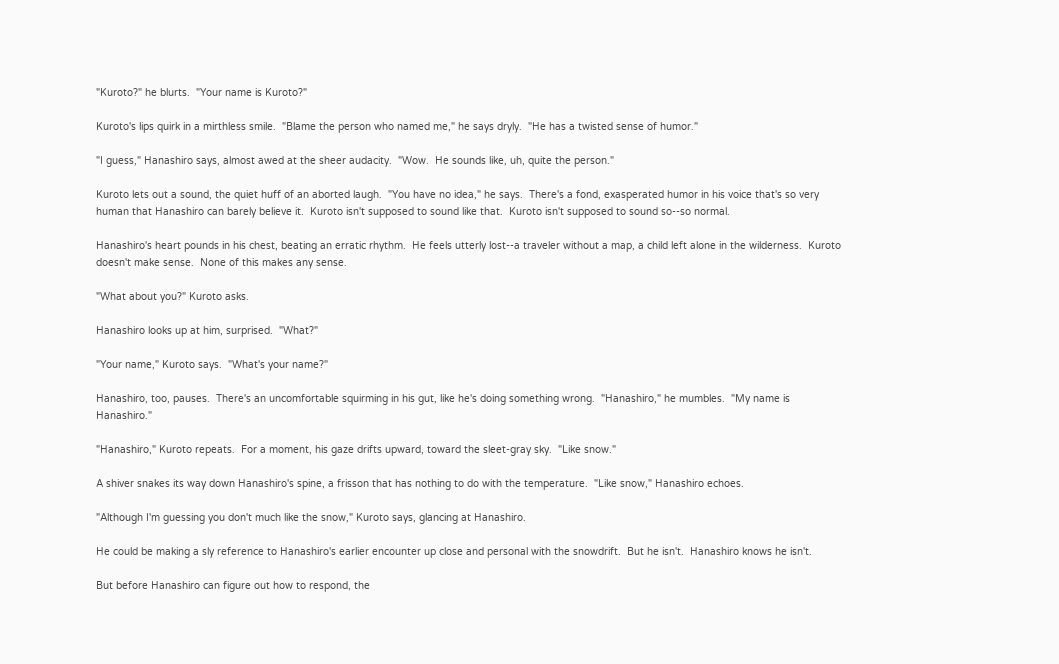"Kuroto?" he blurts.  "Your name is Kuroto?"

Kuroto's lips quirk in a mirthless smile.  "Blame the person who named me," he says dryly.  "He has a twisted sense of humor."

"I guess," Hanashiro says, almost awed at the sheer audacity.  "Wow.  He sounds like, uh, quite the person."

Kuroto lets out a sound, the quiet huff of an aborted laugh.  "You have no idea," he says.  There's a fond, exasperated humor in his voice that's so very human that Hanashiro can barely believe it.  Kuroto isn't supposed to sound like that.  Kuroto isn't supposed to sound so--so normal.

Hanashiro's heart pounds in his chest, beating an erratic rhythm.  He feels utterly lost--a traveler without a map, a child left alone in the wilderness.  Kuroto doesn't make sense.  None of this makes any sense.

"What about you?" Kuroto asks.

Hanashiro looks up at him, surprised.  "What?"

"Your name," Kuroto says.  "What's your name?"

Hanashiro, too, pauses.  There's an uncomfortable squirming in his gut, like he's doing something wrong.  "Hanashiro," he mumbles.  "My name is Hanashiro."

"Hanashiro," Kuroto repeats.  For a moment, his gaze drifts upward, toward the sleet-gray sky.  "Like snow."

A shiver snakes its way down Hanashiro's spine, a frisson that has nothing to do with the temperature.  "Like snow," Hanashiro echoes.

"Although I'm guessing you don't much like the snow," Kuroto says, glancing at Hanashiro.

He could be making a sly reference to Hanashiro's earlier encounter up close and personal with the snowdrift.  But he isn't.  Hanashiro knows he isn't.

But before Hanashiro can figure out how to respond, the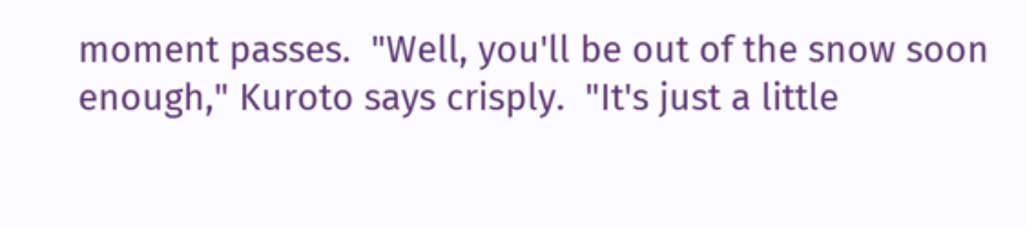moment passes.  "Well, you'll be out of the snow soon enough," Kuroto says crisply.  "It's just a little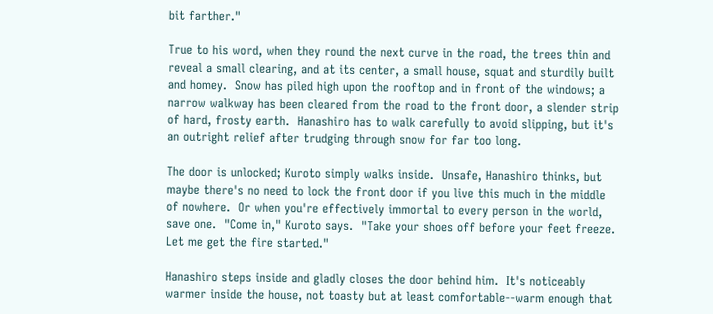bit farther."

True to his word, when they round the next curve in the road, the trees thin and reveal a small clearing, and at its center, a small house, squat and sturdily built and homey.  Snow has piled high upon the rooftop and in front of the windows; a narrow walkway has been cleared from the road to the front door, a slender strip of hard, frosty earth.  Hanashiro has to walk carefully to avoid slipping, but it's an outright relief after trudging through snow for far too long.

The door is unlocked; Kuroto simply walks inside.  Unsafe, Hanashiro thinks, but maybe there's no need to lock the front door if you live this much in the middle of nowhere.  Or when you're effectively immortal to every person in the world, save one.  "Come in," Kuroto says.  "Take your shoes off before your feet freeze.  Let me get the fire started."

Hanashiro steps inside and gladly closes the door behind him.  It's noticeably warmer inside the house, not toasty but at least comfortable--warm enough that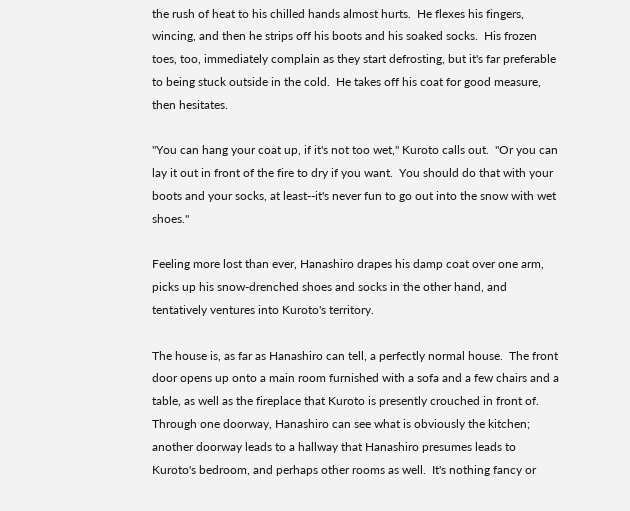the rush of heat to his chilled hands almost hurts.  He flexes his fingers, wincing, and then he strips off his boots and his soaked socks.  His frozen toes, too, immediately complain as they start defrosting, but it's far preferable to being stuck outside in the cold.  He takes off his coat for good measure, then hesitates.

"You can hang your coat up, if it's not too wet," Kuroto calls out.  "Or you can lay it out in front of the fire to dry if you want.  You should do that with your boots and your socks, at least--it's never fun to go out into the snow with wet shoes."

Feeling more lost than ever, Hanashiro drapes his damp coat over one arm, picks up his snow-drenched shoes and socks in the other hand, and tentatively ventures into Kuroto's territory.

The house is, as far as Hanashiro can tell, a perfectly normal house.  The front door opens up onto a main room furnished with a sofa and a few chairs and a table, as well as the fireplace that Kuroto is presently crouched in front of.  Through one doorway, Hanashiro can see what is obviously the kitchen; another doorway leads to a hallway that Hanashiro presumes leads to Kuroto's bedroom, and perhaps other rooms as well.  It's nothing fancy or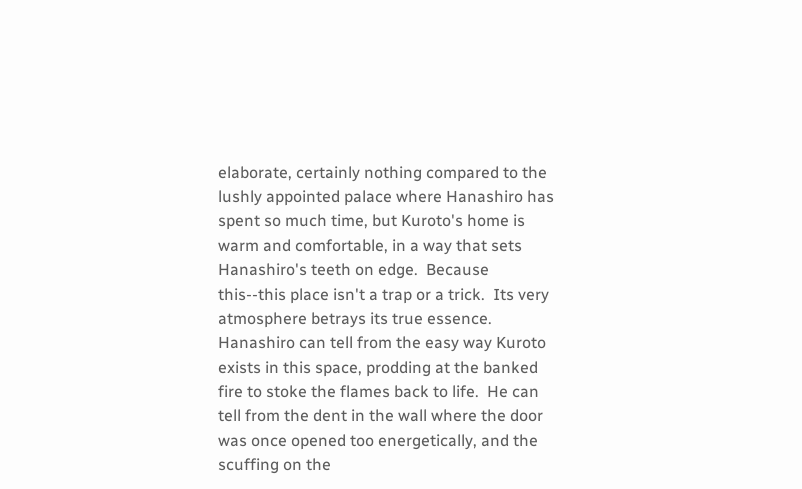elaborate, certainly nothing compared to the lushly appointed palace where Hanashiro has spent so much time, but Kuroto's home is warm and comfortable, in a way that sets Hanashiro's teeth on edge.  Because this--this place isn't a trap or a trick.  Its very atmosphere betrays its true essence.  Hanashiro can tell from the easy way Kuroto exists in this space, prodding at the banked fire to stoke the flames back to life.  He can tell from the dent in the wall where the door was once opened too energetically, and the scuffing on the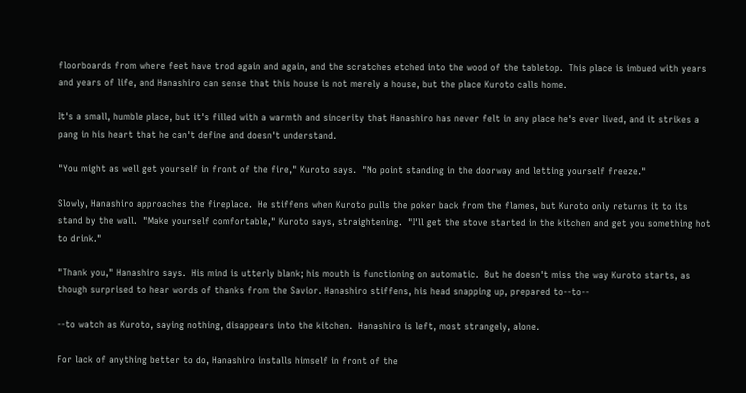floorboards from where feet have trod again and again, and the scratches etched into the wood of the tabletop.  This place is imbued with years and years of life, and Hanashiro can sense that this house is not merely a house, but the place Kuroto calls home.

It's a small, humble place, but it's filled with a warmth and sincerity that Hanashiro has never felt in any place he's ever lived, and it strikes a pang in his heart that he can't define and doesn't understand.

"You might as well get yourself in front of the fire," Kuroto says.  "No point standing in the doorway and letting yourself freeze."

Slowly, Hanashiro approaches the fireplace.  He stiffens when Kuroto pulls the poker back from the flames, but Kuroto only returns it to its stand by the wall.  "Make yourself comfortable," Kuroto says, straightening.  "I'll get the stove started in the kitchen and get you something hot to drink."

"Thank you," Hanashiro says.  His mind is utterly blank; his mouth is functioning on automatic.  But he doesn't miss the way Kuroto starts, as though surprised to hear words of thanks from the Savior. Hanashiro stiffens, his head snapping up, prepared to--to--

--to watch as Kuroto, saying nothing, disappears into the kitchen.  Hanashiro is left, most strangely, alone.

For lack of anything better to do, Hanashiro installs himself in front of the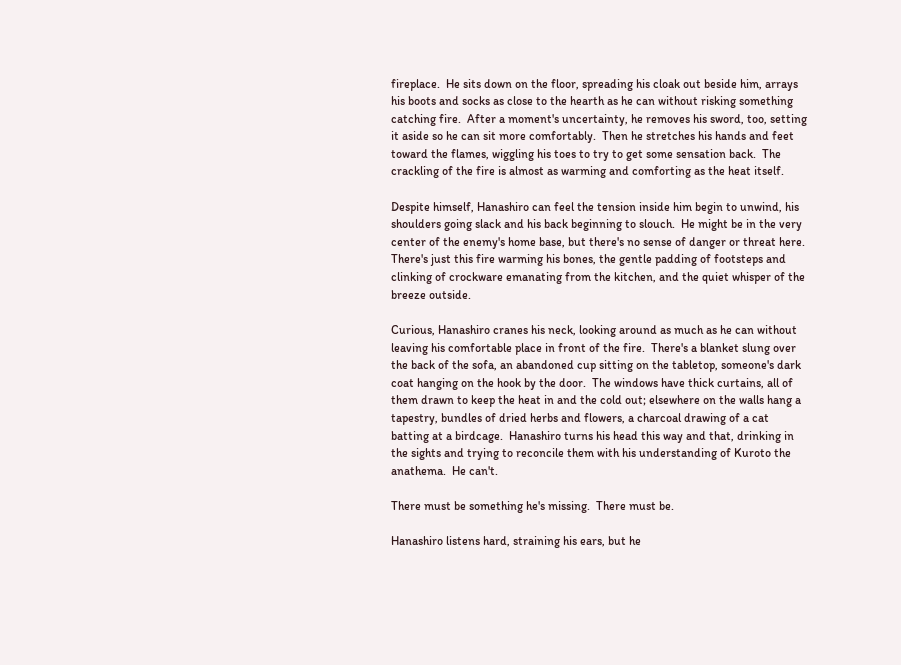fireplace.  He sits down on the floor, spreading his cloak out beside him, arrays his boots and socks as close to the hearth as he can without risking something catching fire.  After a moment's uncertainty, he removes his sword, too, setting it aside so he can sit more comfortably.  Then he stretches his hands and feet toward the flames, wiggling his toes to try to get some sensation back.  The crackling of the fire is almost as warming and comforting as the heat itself.

Despite himself, Hanashiro can feel the tension inside him begin to unwind, his shoulders going slack and his back beginning to slouch.  He might be in the very center of the enemy's home base, but there's no sense of danger or threat here.  There's just this fire warming his bones, the gentle padding of footsteps and clinking of crockware emanating from the kitchen, and the quiet whisper of the breeze outside.

Curious, Hanashiro cranes his neck, looking around as much as he can without leaving his comfortable place in front of the fire.  There's a blanket slung over the back of the sofa, an abandoned cup sitting on the tabletop, someone's dark coat hanging on the hook by the door.  The windows have thick curtains, all of them drawn to keep the heat in and the cold out; elsewhere on the walls hang a tapestry, bundles of dried herbs and flowers, a charcoal drawing of a cat batting at a birdcage.  Hanashiro turns his head this way and that, drinking in the sights and trying to reconcile them with his understanding of Kuroto the anathema.  He can't.

There must be something he's missing.  There must be.

Hanashiro listens hard, straining his ears, but he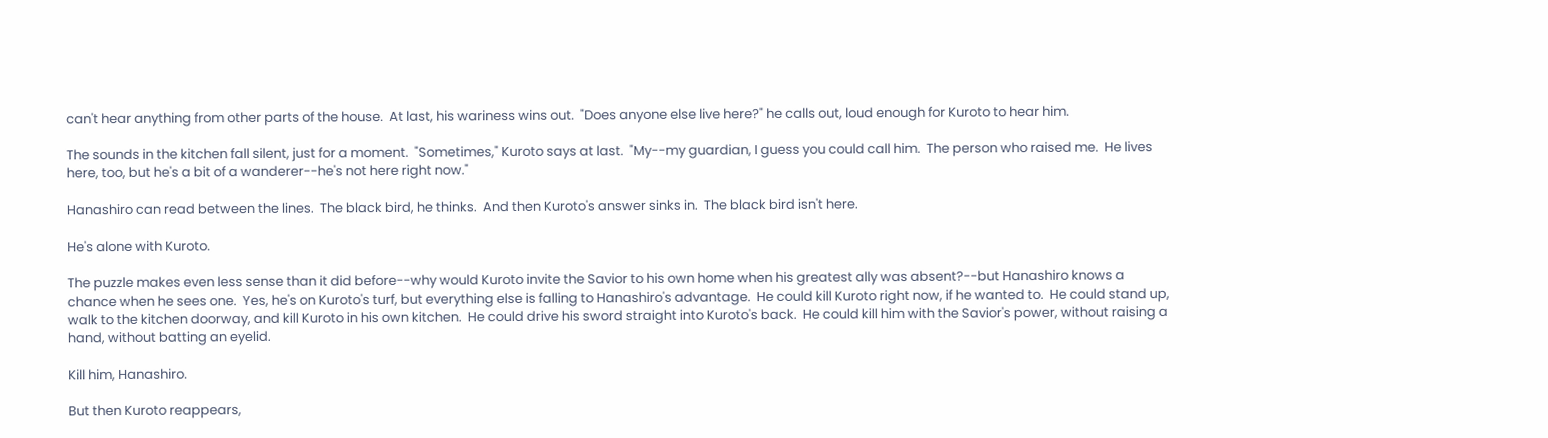can't hear anything from other parts of the house.  At last, his wariness wins out.  "Does anyone else live here?" he calls out, loud enough for Kuroto to hear him.

The sounds in the kitchen fall silent, just for a moment.  "Sometimes," Kuroto says at last.  "My--my guardian, I guess you could call him.  The person who raised me.  He lives here, too, but he's a bit of a wanderer--he's not here right now."

Hanashiro can read between the lines.  The black bird, he thinks.  And then Kuroto's answer sinks in.  The black bird isn't here.

He's alone with Kuroto.

The puzzle makes even less sense than it did before--why would Kuroto invite the Savior to his own home when his greatest ally was absent?--but Hanashiro knows a chance when he sees one.  Yes, he's on Kuroto's turf, but everything else is falling to Hanashiro's advantage.  He could kill Kuroto right now, if he wanted to.  He could stand up, walk to the kitchen doorway, and kill Kuroto in his own kitchen.  He could drive his sword straight into Kuroto's back.  He could kill him with the Savior's power, without raising a hand, without batting an eyelid.

Kill him, Hanashiro.

But then Kuroto reappears,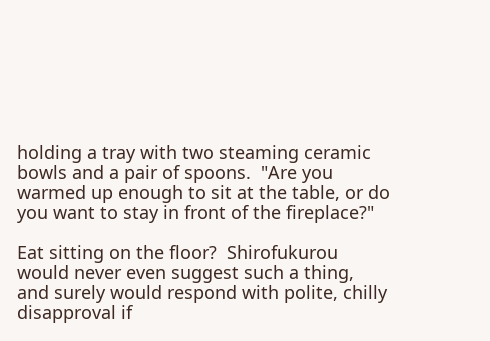holding a tray with two steaming ceramic bowls and a pair of spoons.  "Are you warmed up enough to sit at the table, or do you want to stay in front of the fireplace?"

Eat sitting on the floor?  Shirofukurou would never even suggest such a thing, and surely would respond with polite, chilly disapproval if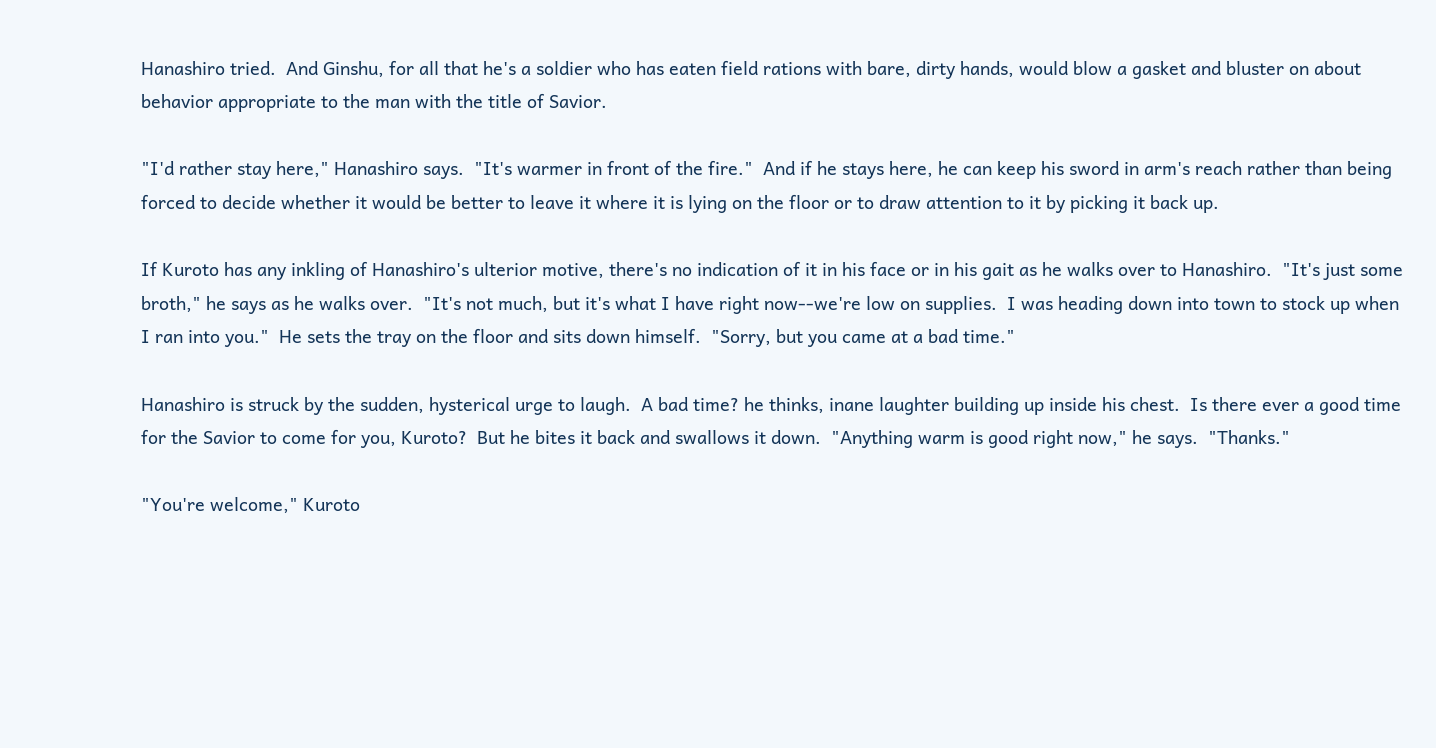Hanashiro tried.  And Ginshu, for all that he's a soldier who has eaten field rations with bare, dirty hands, would blow a gasket and bluster on about behavior appropriate to the man with the title of Savior.

"I'd rather stay here," Hanashiro says.  "It's warmer in front of the fire."  And if he stays here, he can keep his sword in arm's reach rather than being forced to decide whether it would be better to leave it where it is lying on the floor or to draw attention to it by picking it back up.

If Kuroto has any inkling of Hanashiro's ulterior motive, there's no indication of it in his face or in his gait as he walks over to Hanashiro.  "It's just some broth," he says as he walks over.  "It's not much, but it's what I have right now--we're low on supplies.  I was heading down into town to stock up when I ran into you."  He sets the tray on the floor and sits down himself.  "Sorry, but you came at a bad time."

Hanashiro is struck by the sudden, hysterical urge to laugh.  A bad time? he thinks, inane laughter building up inside his chest.  Is there ever a good time for the Savior to come for you, Kuroto?  But he bites it back and swallows it down.  "Anything warm is good right now," he says.  "Thanks."

"You're welcome," Kuroto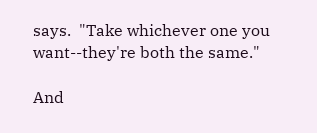says.  "Take whichever one you want--they're both the same."

And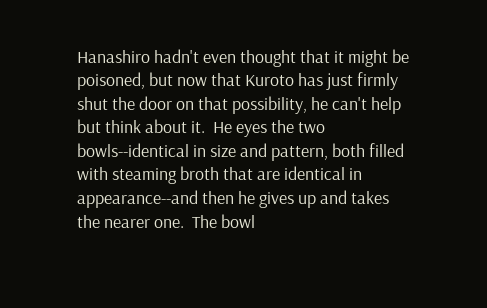Hanashiro hadn't even thought that it might be poisoned, but now that Kuroto has just firmly shut the door on that possibility, he can't help but think about it.  He eyes the two bowls--identical in size and pattern, both filled with steaming broth that are identical in appearance--and then he gives up and takes the nearer one.  The bowl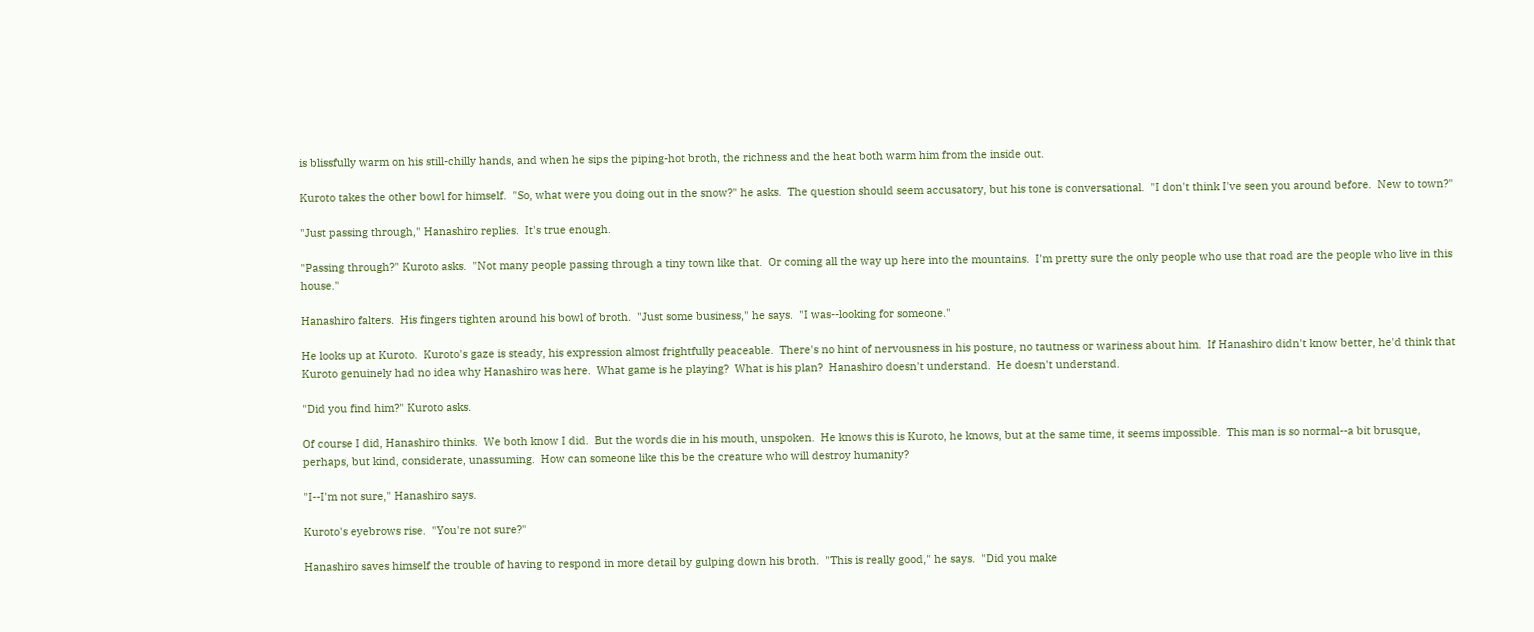is blissfully warm on his still-chilly hands, and when he sips the piping-hot broth, the richness and the heat both warm him from the inside out.

Kuroto takes the other bowl for himself.  "So, what were you doing out in the snow?" he asks.  The question should seem accusatory, but his tone is conversational.  "I don't think I've seen you around before.  New to town?"

"Just passing through," Hanashiro replies.  It's true enough.

"Passing through?" Kuroto asks.  "Not many people passing through a tiny town like that.  Or coming all the way up here into the mountains.  I'm pretty sure the only people who use that road are the people who live in this house."

Hanashiro falters.  His fingers tighten around his bowl of broth.  "Just some business," he says.  "I was--looking for someone."

He looks up at Kuroto.  Kuroto's gaze is steady, his expression almost frightfully peaceable.  There's no hint of nervousness in his posture, no tautness or wariness about him.  If Hanashiro didn't know better, he'd think that Kuroto genuinely had no idea why Hanashiro was here.  What game is he playing?  What is his plan?  Hanashiro doesn't understand.  He doesn't understand.

"Did you find him?" Kuroto asks.

Of course I did, Hanashiro thinks.  We both know I did.  But the words die in his mouth, unspoken.  He knows this is Kuroto, he knows, but at the same time, it seems impossible.  This man is so normal--a bit brusque, perhaps, but kind, considerate, unassuming.  How can someone like this be the creature who will destroy humanity?

"I--I'm not sure," Hanashiro says.

Kuroto's eyebrows rise.  "You're not sure?"

Hanashiro saves himself the trouble of having to respond in more detail by gulping down his broth.  "This is really good," he says.  "Did you make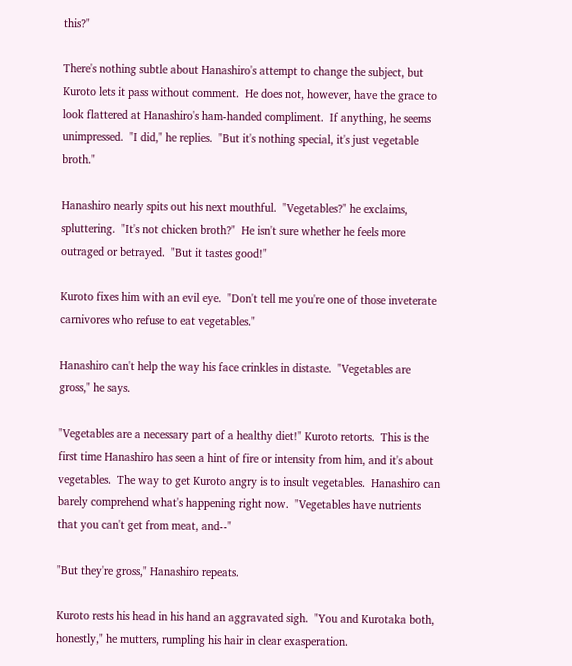this?"

There's nothing subtle about Hanashiro's attempt to change the subject, but Kuroto lets it pass without comment.  He does not, however, have the grace to look flattered at Hanashiro's ham-handed compliment.  If anything, he seems unimpressed.  "I did," he replies.  "But it's nothing special, it's just vegetable broth."

Hanashiro nearly spits out his next mouthful.  "Vegetables?" he exclaims, spluttering.  "It's not chicken broth?"  He isn't sure whether he feels more outraged or betrayed.  "But it tastes good!"

Kuroto fixes him with an evil eye.  "Don't tell me you're one of those inveterate carnivores who refuse to eat vegetables."

Hanashiro can't help the way his face crinkles in distaste.  "Vegetables are gross," he says.

"Vegetables are a necessary part of a healthy diet!" Kuroto retorts.  This is the first time Hanashiro has seen a hint of fire or intensity from him, and it's about vegetables.  The way to get Kuroto angry is to insult vegetables.  Hanashiro can barely comprehend what's happening right now.  "Vegetables have nutrients that you can't get from meat, and--"

"But they're gross," Hanashiro repeats.

Kuroto rests his head in his hand an aggravated sigh.  "You and Kurotaka both, honestly," he mutters, rumpling his hair in clear exasperation.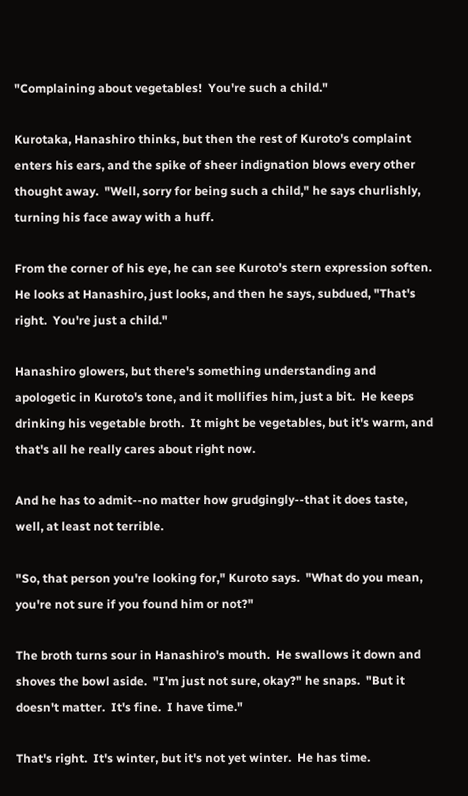"Complaining about vegetables!  You're such a child."

Kurotaka, Hanashiro thinks, but then the rest of Kuroto's complaint enters his ears, and the spike of sheer indignation blows every other thought away.  "Well, sorry for being such a child," he says churlishly, turning his face away with a huff.

From the corner of his eye, he can see Kuroto's stern expression soften.  He looks at Hanashiro, just looks, and then he says, subdued, "That's right.  You're just a child."

Hanashiro glowers, but there's something understanding and apologetic in Kuroto's tone, and it mollifies him, just a bit.  He keeps drinking his vegetable broth.  It might be vegetables, but it's warm, and that's all he really cares about right now.

And he has to admit--no matter how grudgingly--that it does taste, well, at least not terrible.

"So, that person you're looking for," Kuroto says.  "What do you mean, you're not sure if you found him or not?"

The broth turns sour in Hanashiro's mouth.  He swallows it down and shoves the bowl aside.  "I'm just not sure, okay?" he snaps.  "But it doesn't matter.  It's fine.  I have time."

That's right.  It's winter, but it's not yet winter.  He has time.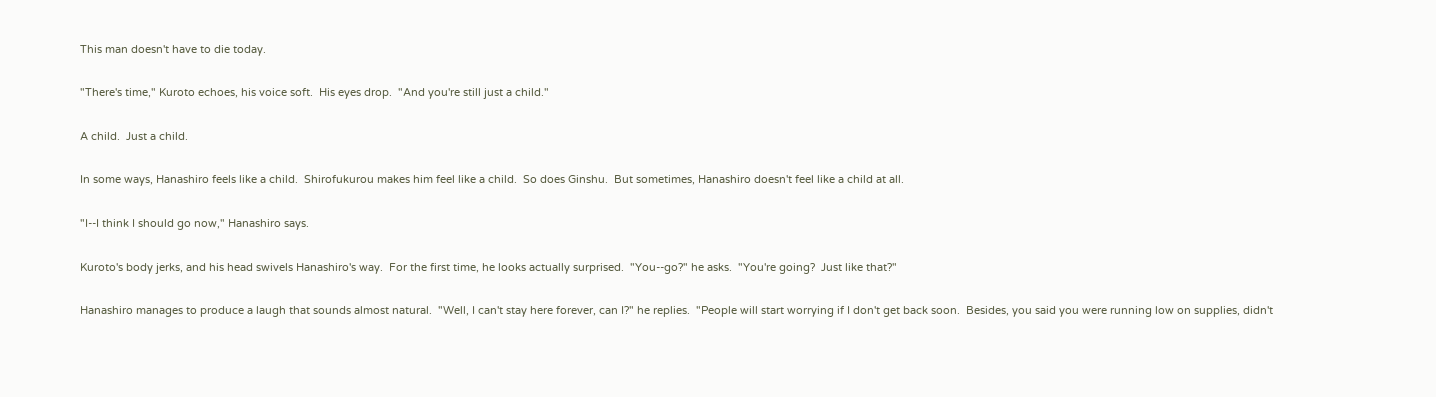This man doesn't have to die today.

"There's time," Kuroto echoes, his voice soft.  His eyes drop.  "And you're still just a child."

A child.  Just a child.

In some ways, Hanashiro feels like a child.  Shirofukurou makes him feel like a child.  So does Ginshu.  But sometimes, Hanashiro doesn't feel like a child at all.

"I--I think I should go now," Hanashiro says.

Kuroto's body jerks, and his head swivels Hanashiro's way.  For the first time, he looks actually surprised.  "You--go?" he asks.  "You're going?  Just like that?"

Hanashiro manages to produce a laugh that sounds almost natural.  "Well, I can't stay here forever, can I?" he replies.  "People will start worrying if I don't get back soon.  Besides, you said you were running low on supplies, didn't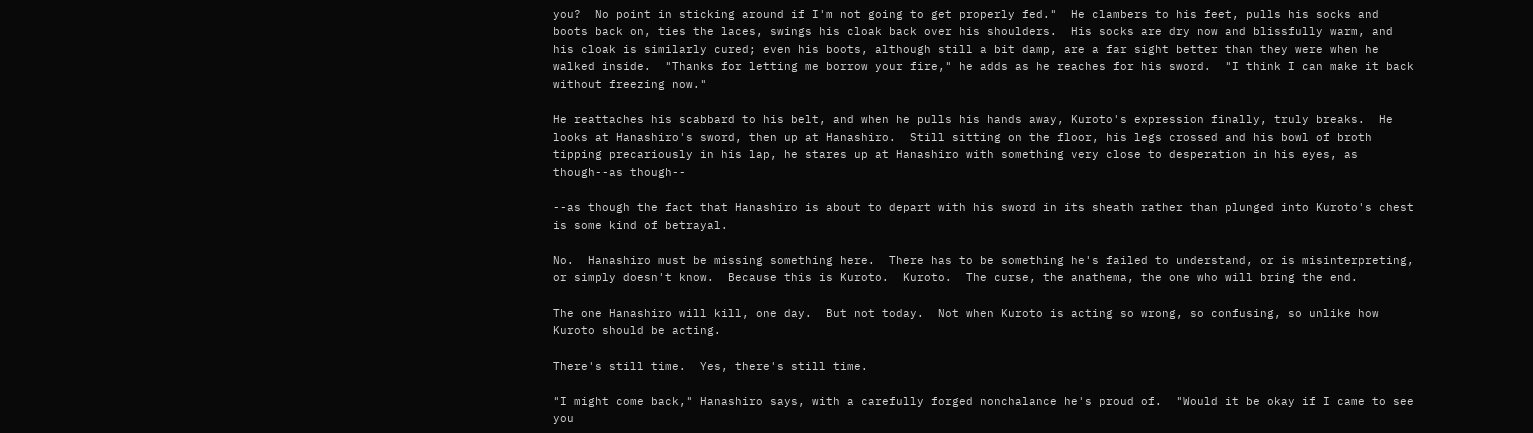you?  No point in sticking around if I'm not going to get properly fed."  He clambers to his feet, pulls his socks and boots back on, ties the laces, swings his cloak back over his shoulders.  His socks are dry now and blissfully warm, and his cloak is similarly cured; even his boots, although still a bit damp, are a far sight better than they were when he walked inside.  "Thanks for letting me borrow your fire," he adds as he reaches for his sword.  "I think I can make it back without freezing now."

He reattaches his scabbard to his belt, and when he pulls his hands away, Kuroto's expression finally, truly breaks.  He looks at Hanashiro's sword, then up at Hanashiro.  Still sitting on the floor, his legs crossed and his bowl of broth tipping precariously in his lap, he stares up at Hanashiro with something very close to desperation in his eyes, as though--as though--

--as though the fact that Hanashiro is about to depart with his sword in its sheath rather than plunged into Kuroto's chest is some kind of betrayal.

No.  Hanashiro must be missing something here.  There has to be something he's failed to understand, or is misinterpreting, or simply doesn't know.  Because this is Kuroto.  Kuroto.  The curse, the anathema, the one who will bring the end.

The one Hanashiro will kill, one day.  But not today.  Not when Kuroto is acting so wrong, so confusing, so unlike how Kuroto should be acting.

There's still time.  Yes, there's still time.

"I might come back," Hanashiro says, with a carefully forged nonchalance he's proud of.  "Would it be okay if I came to see you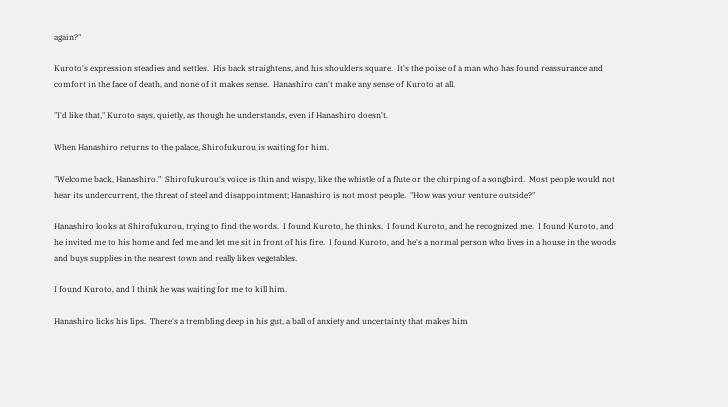again?"

Kuroto's expression steadies and settles.  His back straightens, and his shoulders square.  It's the poise of a man who has found reassurance and comfort in the face of death, and none of it makes sense.  Hanashiro can't make any sense of Kuroto at all.

"I'd like that," Kuroto says, quietly, as though he understands, even if Hanashiro doesn't.

When Hanashiro returns to the palace, Shirofukurou is waiting for him.

"Welcome back, Hanashiro."  Shirofukurou's voice is thin and wispy, like the whistle of a flute or the chirping of a songbird.  Most people would not hear its undercurrent, the threat of steel and disappointment; Hanashiro is not most people.  "How was your venture outside?"

Hanashiro looks at Shirofukurou, trying to find the words.  I found Kuroto, he thinks.  I found Kuroto, and he recognized me.  I found Kuroto, and he invited me to his home and fed me and let me sit in front of his fire.  I found Kuroto, and he's a normal person who lives in a house in the woods and buys supplies in the nearest town and really likes vegetables.

I found Kuroto, and I think he was waiting for me to kill him.

Hanashiro licks his lips.  There's a trembling deep in his gut, a ball of anxiety and uncertainty that makes him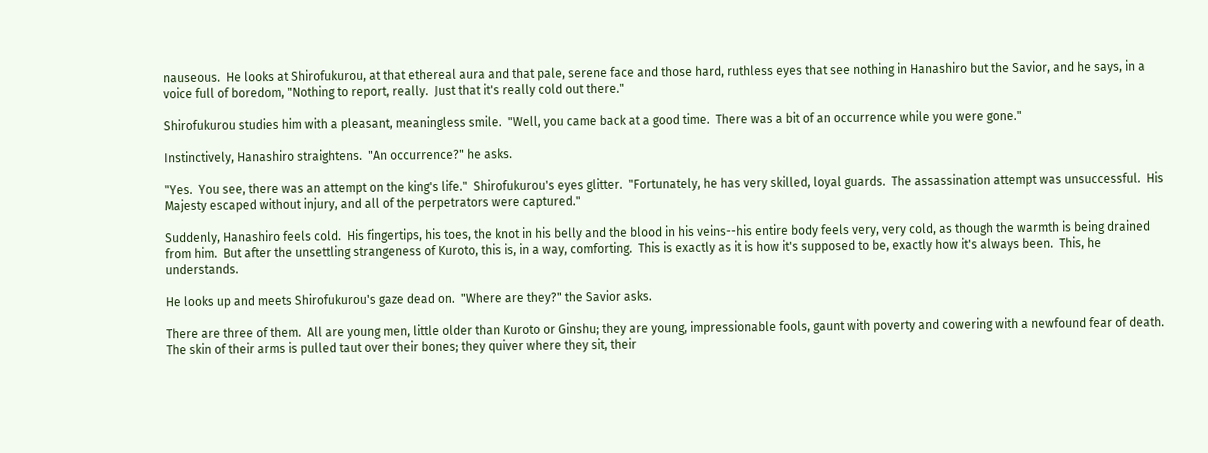nauseous.  He looks at Shirofukurou, at that ethereal aura and that pale, serene face and those hard, ruthless eyes that see nothing in Hanashiro but the Savior, and he says, in a voice full of boredom, "Nothing to report, really.  Just that it's really cold out there."

Shirofukurou studies him with a pleasant, meaningless smile.  "Well, you came back at a good time.  There was a bit of an occurrence while you were gone."

Instinctively, Hanashiro straightens.  "An occurrence?" he asks.

"Yes.  You see, there was an attempt on the king's life."  Shirofukurou's eyes glitter.  "Fortunately, he has very skilled, loyal guards.  The assassination attempt was unsuccessful.  His Majesty escaped without injury, and all of the perpetrators were captured."

Suddenly, Hanashiro feels cold.  His fingertips, his toes, the knot in his belly and the blood in his veins--his entire body feels very, very cold, as though the warmth is being drained from him.  But after the unsettling strangeness of Kuroto, this is, in a way, comforting.  This is exactly as it is how it's supposed to be, exactly how it's always been.  This, he understands.

He looks up and meets Shirofukurou's gaze dead on.  "Where are they?" the Savior asks.

There are three of them.  All are young men, little older than Kuroto or Ginshu; they are young, impressionable fools, gaunt with poverty and cowering with a newfound fear of death.  The skin of their arms is pulled taut over their bones; they quiver where they sit, their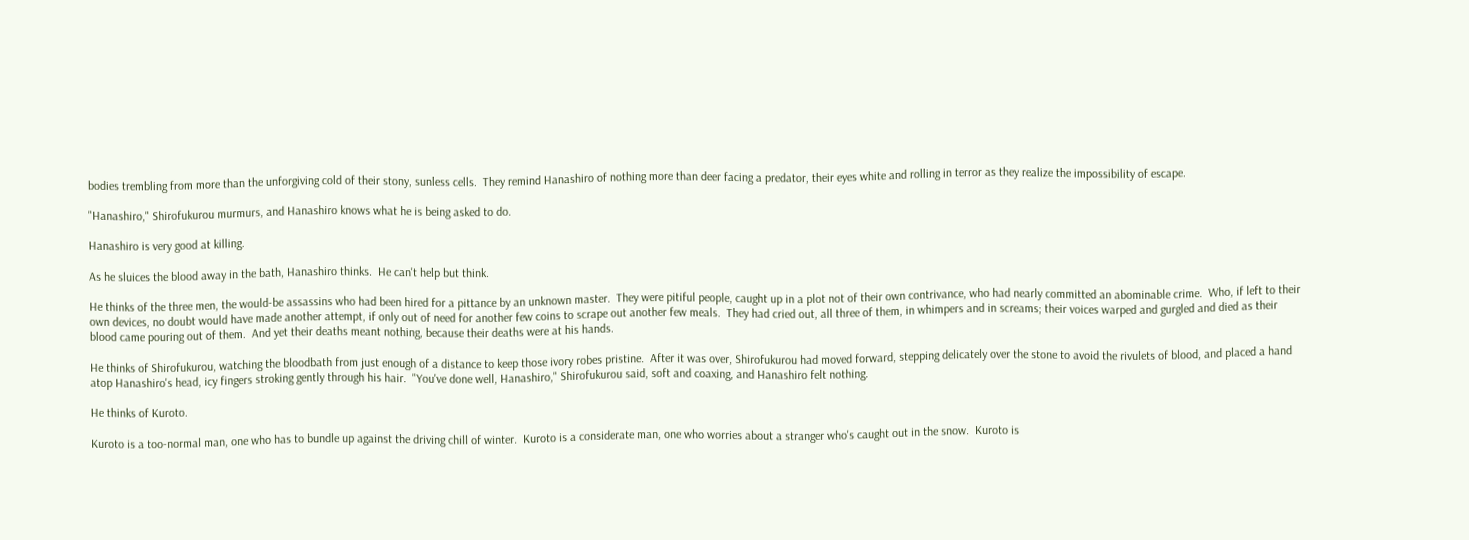bodies trembling from more than the unforgiving cold of their stony, sunless cells.  They remind Hanashiro of nothing more than deer facing a predator, their eyes white and rolling in terror as they realize the impossibility of escape.

"Hanashiro," Shirofukurou murmurs, and Hanashiro knows what he is being asked to do.

Hanashiro is very good at killing.

As he sluices the blood away in the bath, Hanashiro thinks.  He can't help but think.

He thinks of the three men, the would-be assassins who had been hired for a pittance by an unknown master.  They were pitiful people, caught up in a plot not of their own contrivance, who had nearly committed an abominable crime.  Who, if left to their own devices, no doubt would have made another attempt, if only out of need for another few coins to scrape out another few meals.  They had cried out, all three of them, in whimpers and in screams; their voices warped and gurgled and died as their blood came pouring out of them.  And yet their deaths meant nothing, because their deaths were at his hands.

He thinks of Shirofukurou, watching the bloodbath from just enough of a distance to keep those ivory robes pristine.  After it was over, Shirofukurou had moved forward, stepping delicately over the stone to avoid the rivulets of blood, and placed a hand atop Hanashiro's head, icy fingers stroking gently through his hair.  "You've done well, Hanashiro," Shirofukurou said, soft and coaxing, and Hanashiro felt nothing.

He thinks of Kuroto.

Kuroto is a too-normal man, one who has to bundle up against the driving chill of winter.  Kuroto is a considerate man, one who worries about a stranger who's caught out in the snow.  Kuroto is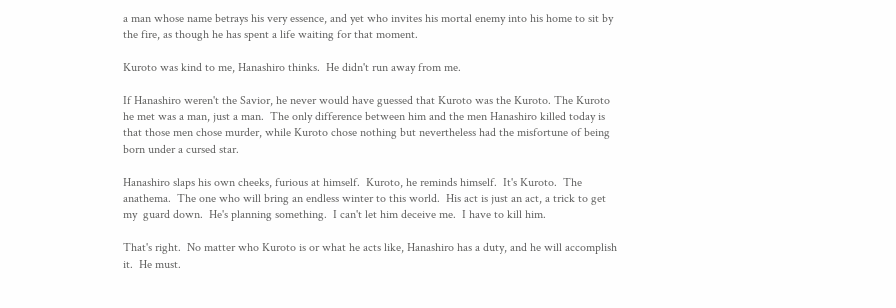a man whose name betrays his very essence, and yet who invites his mortal enemy into his home to sit by the fire, as though he has spent a life waiting for that moment.

Kuroto was kind to me, Hanashiro thinks.  He didn't run away from me.

If Hanashiro weren't the Savior, he never would have guessed that Kuroto was the Kuroto. The Kuroto he met was a man, just a man.  The only difference between him and the men Hanashiro killed today is that those men chose murder, while Kuroto chose nothing but nevertheless had the misfortune of being born under a cursed star.

Hanashiro slaps his own cheeks, furious at himself.  Kuroto, he reminds himself.  It's Kuroto.  The anathema.  The one who will bring an endless winter to this world.  His act is just an act, a trick to get my  guard down.  He's planning something.  I can't let him deceive me.  I have to kill him.

That's right.  No matter who Kuroto is or what he acts like, Hanashiro has a duty, and he will accomplish it.  He must.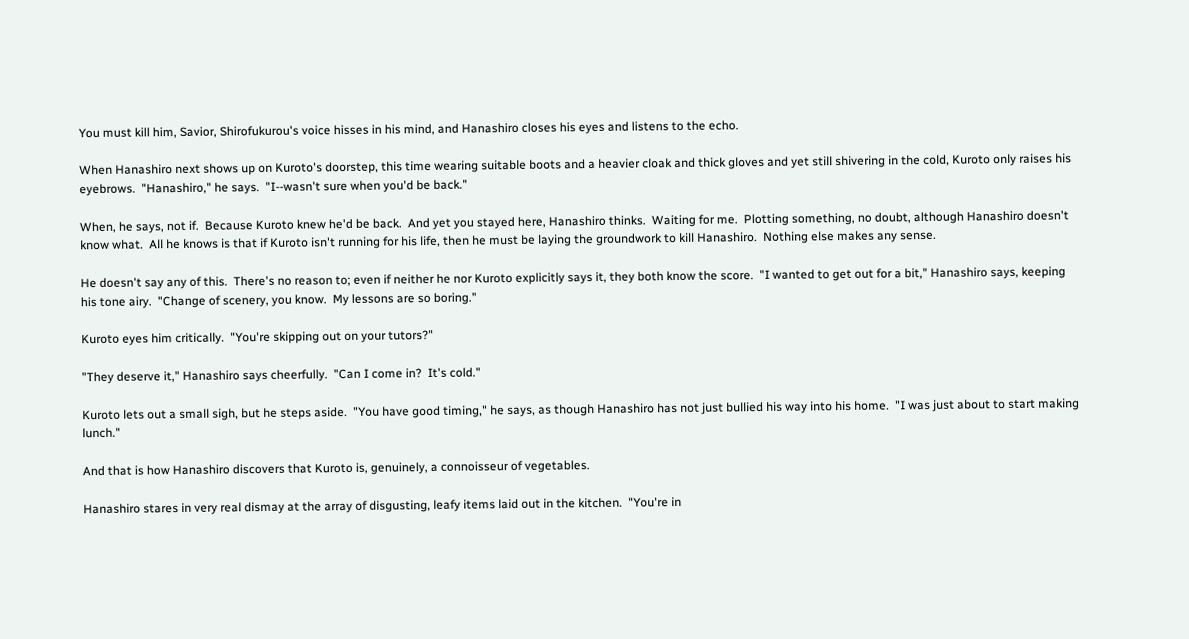You must kill him, Savior, Shirofukurou's voice hisses in his mind, and Hanashiro closes his eyes and listens to the echo.

When Hanashiro next shows up on Kuroto's doorstep, this time wearing suitable boots and a heavier cloak and thick gloves and yet still shivering in the cold, Kuroto only raises his eyebrows.  "Hanashiro," he says.  "I--wasn't sure when you'd be back."

When, he says, not if.  Because Kuroto knew he'd be back.  And yet you stayed here, Hanashiro thinks.  Waiting for me.  Plotting something, no doubt, although Hanashiro doesn't know what.  All he knows is that if Kuroto isn't running for his life, then he must be laying the groundwork to kill Hanashiro.  Nothing else makes any sense.

He doesn't say any of this.  There's no reason to; even if neither he nor Kuroto explicitly says it, they both know the score.  "I wanted to get out for a bit," Hanashiro says, keeping his tone airy.  "Change of scenery, you know.  My lessons are so boring."

Kuroto eyes him critically.  "You're skipping out on your tutors?"

"They deserve it," Hanashiro says cheerfully.  "Can I come in?  It's cold."

Kuroto lets out a small sigh, but he steps aside.  "You have good timing," he says, as though Hanashiro has not just bullied his way into his home.  "I was just about to start making lunch."

And that is how Hanashiro discovers that Kuroto is, genuinely, a connoisseur of vegetables.

Hanashiro stares in very real dismay at the array of disgusting, leafy items laid out in the kitchen.  "You're in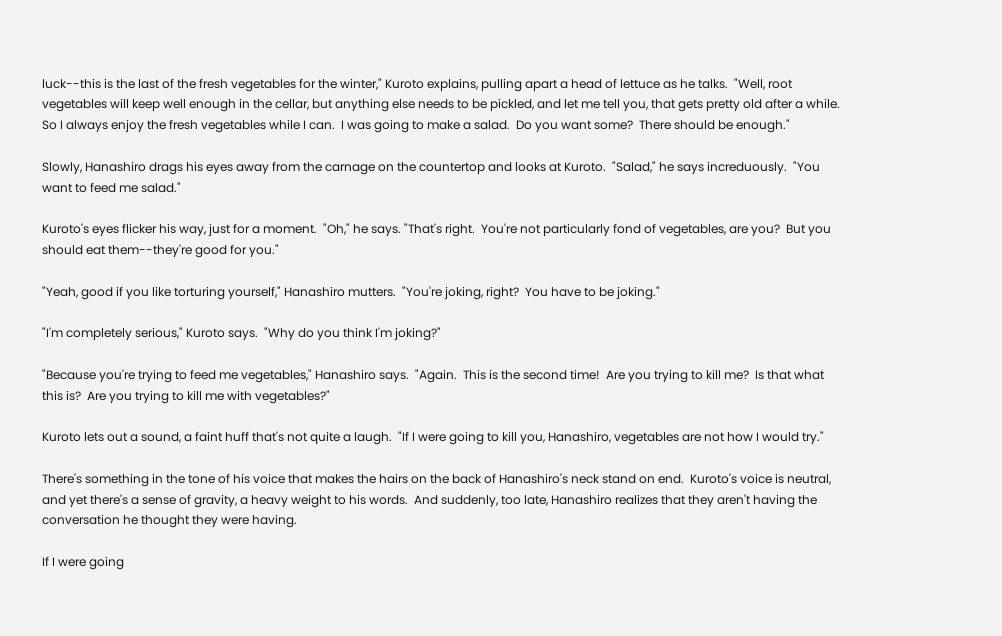luck--this is the last of the fresh vegetables for the winter," Kuroto explains, pulling apart a head of lettuce as he talks.  "Well, root vegetables will keep well enough in the cellar, but anything else needs to be pickled, and let me tell you, that gets pretty old after a while.  So I always enjoy the fresh vegetables while I can.  I was going to make a salad.  Do you want some?  There should be enough."

Slowly, Hanashiro drags his eyes away from the carnage on the countertop and looks at Kuroto.  "Salad," he says increduously.  "You want to feed me salad."

Kuroto's eyes flicker his way, just for a moment.  "Oh," he says. "That's right.  You're not particularly fond of vegetables, are you?  But you should eat them--they're good for you."

"Yeah, good if you like torturing yourself," Hanashiro mutters.  "You're joking, right?  You have to be joking."

"I'm completely serious," Kuroto says.  "Why do you think I'm joking?"

"Because you're trying to feed me vegetables," Hanashiro says.  "Again.  This is the second time!  Are you trying to kill me?  Is that what this is?  Are you trying to kill me with vegetables?"

Kuroto lets out a sound, a faint huff that's not quite a laugh.  "If I were going to kill you, Hanashiro, vegetables are not how I would try."

There's something in the tone of his voice that makes the hairs on the back of Hanashiro's neck stand on end.  Kuroto's voice is neutral, and yet there's a sense of gravity, a heavy weight to his words.  And suddenly, too late, Hanashiro realizes that they aren't having the conversation he thought they were having.

If I were going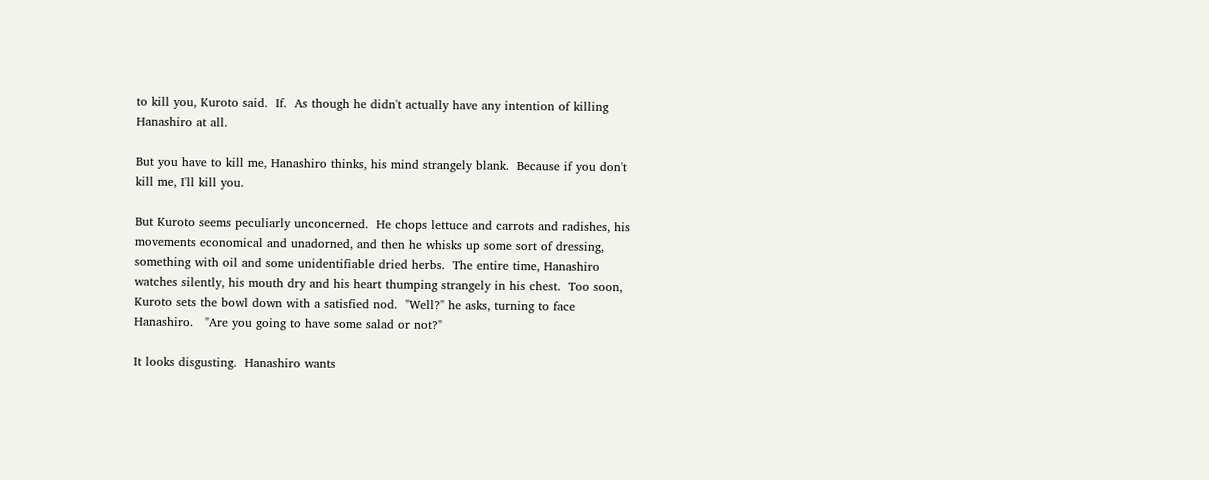to kill you, Kuroto said.  If.  As though he didn't actually have any intention of killing Hanashiro at all.

But you have to kill me, Hanashiro thinks, his mind strangely blank.  Because if you don't kill me, I'll kill you.

But Kuroto seems peculiarly unconcerned.  He chops lettuce and carrots and radishes, his movements economical and unadorned, and then he whisks up some sort of dressing, something with oil and some unidentifiable dried herbs.  The entire time, Hanashiro watches silently, his mouth dry and his heart thumping strangely in his chest.  Too soon, Kuroto sets the bowl down with a satisfied nod.  "Well?" he asks, turning to face Hanashiro.   "Are you going to have some salad or not?"

It looks disgusting.  Hanashiro wants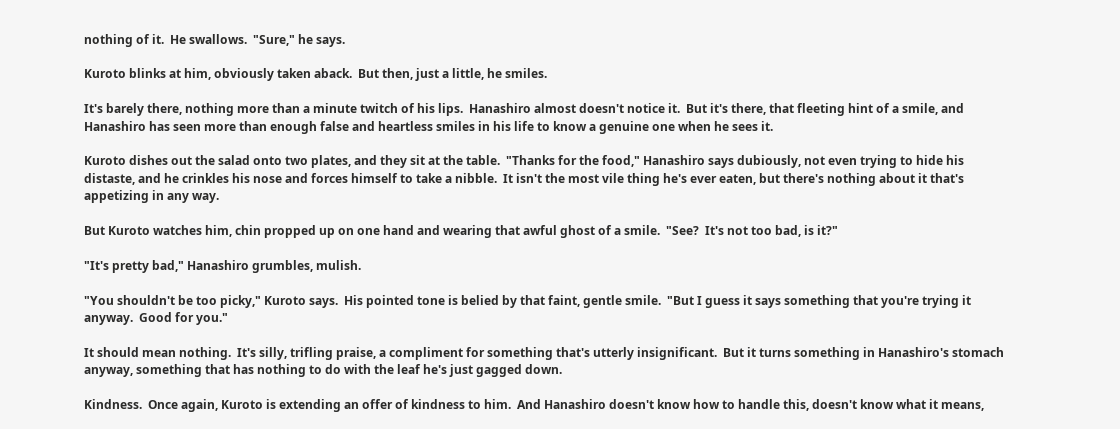nothing of it.  He swallows.  "Sure," he says.

Kuroto blinks at him, obviously taken aback.  But then, just a little, he smiles.

It's barely there, nothing more than a minute twitch of his lips.  Hanashiro almost doesn't notice it.  But it's there, that fleeting hint of a smile, and Hanashiro has seen more than enough false and heartless smiles in his life to know a genuine one when he sees it.

Kuroto dishes out the salad onto two plates, and they sit at the table.  "Thanks for the food," Hanashiro says dubiously, not even trying to hide his distaste, and he crinkles his nose and forces himself to take a nibble.  It isn't the most vile thing he's ever eaten, but there's nothing about it that's appetizing in any way.

But Kuroto watches him, chin propped up on one hand and wearing that awful ghost of a smile.  "See?  It's not too bad, is it?"

"It's pretty bad," Hanashiro grumbles, mulish.

"You shouldn't be too picky," Kuroto says.  His pointed tone is belied by that faint, gentle smile.  "But I guess it says something that you're trying it anyway.  Good for you."

It should mean nothing.  It's silly, trifling praise, a compliment for something that's utterly insignificant.  But it turns something in Hanashiro's stomach anyway, something that has nothing to do with the leaf he's just gagged down.

Kindness.  Once again, Kuroto is extending an offer of kindness to him.  And Hanashiro doesn't know how to handle this, doesn't know what it means,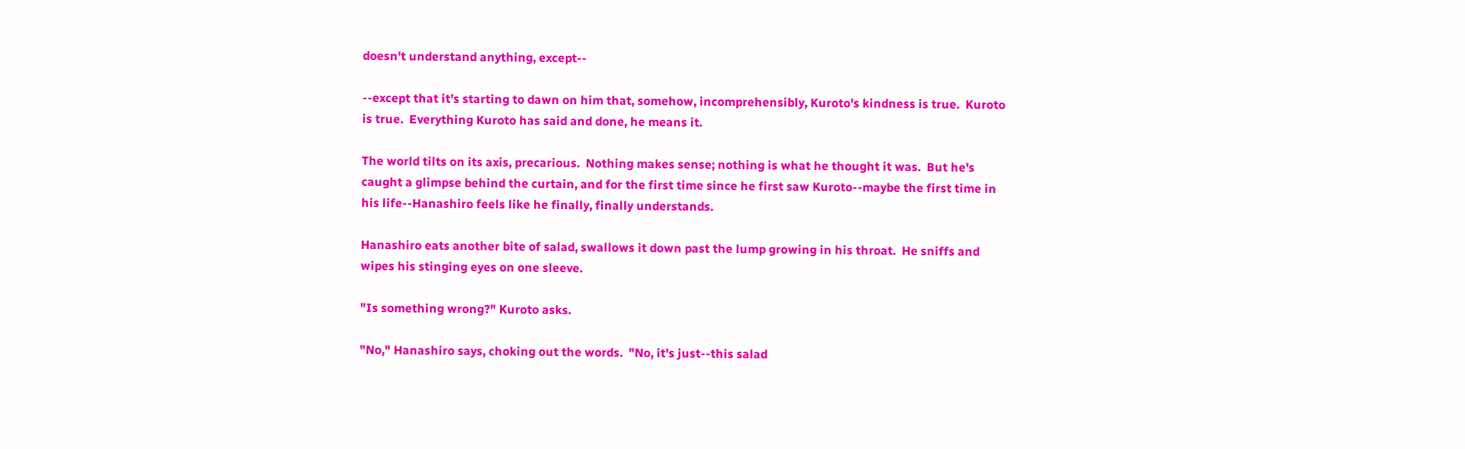doesn't understand anything, except--

--except that it's starting to dawn on him that, somehow, incomprehensibly, Kuroto's kindness is true.  Kuroto is true.  Everything Kuroto has said and done, he means it.

The world tilts on its axis, precarious.  Nothing makes sense; nothing is what he thought it was.  But he's caught a glimpse behind the curtain, and for the first time since he first saw Kuroto--maybe the first time in his life--Hanashiro feels like he finally, finally understands.

Hanashiro eats another bite of salad, swallows it down past the lump growing in his throat.  He sniffs and wipes his stinging eyes on one sleeve.

"Is something wrong?" Kuroto asks.

"No," Hanashiro says, choking out the words.  "No, it's just--this salad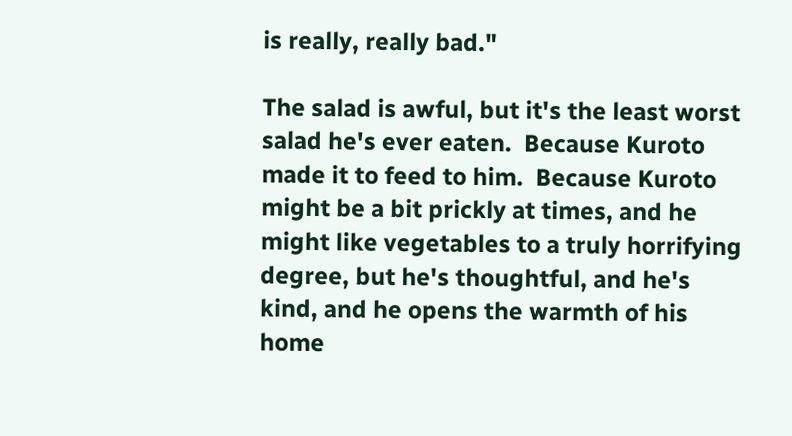is really, really bad."

The salad is awful, but it's the least worst salad he's ever eaten.  Because Kuroto made it to feed to him.  Because Kuroto might be a bit prickly at times, and he might like vegetables to a truly horrifying degree, but he's thoughtful, and he's kind, and he opens the warmth of his home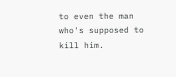to even the man who's supposed to kill him.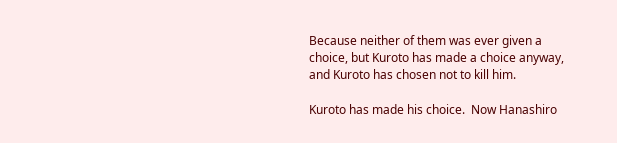Because neither of them was ever given a choice, but Kuroto has made a choice anyway, and Kuroto has chosen not to kill him.

Kuroto has made his choice.  Now Hanashiro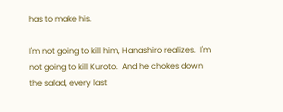has to make his.

I'm not going to kill him, Hanashiro realizes.  I'm not going to kill Kuroto.  And he chokes down the salad, every last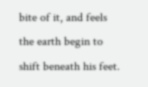bite of it, and feels the earth begin to shift beneath his feet.